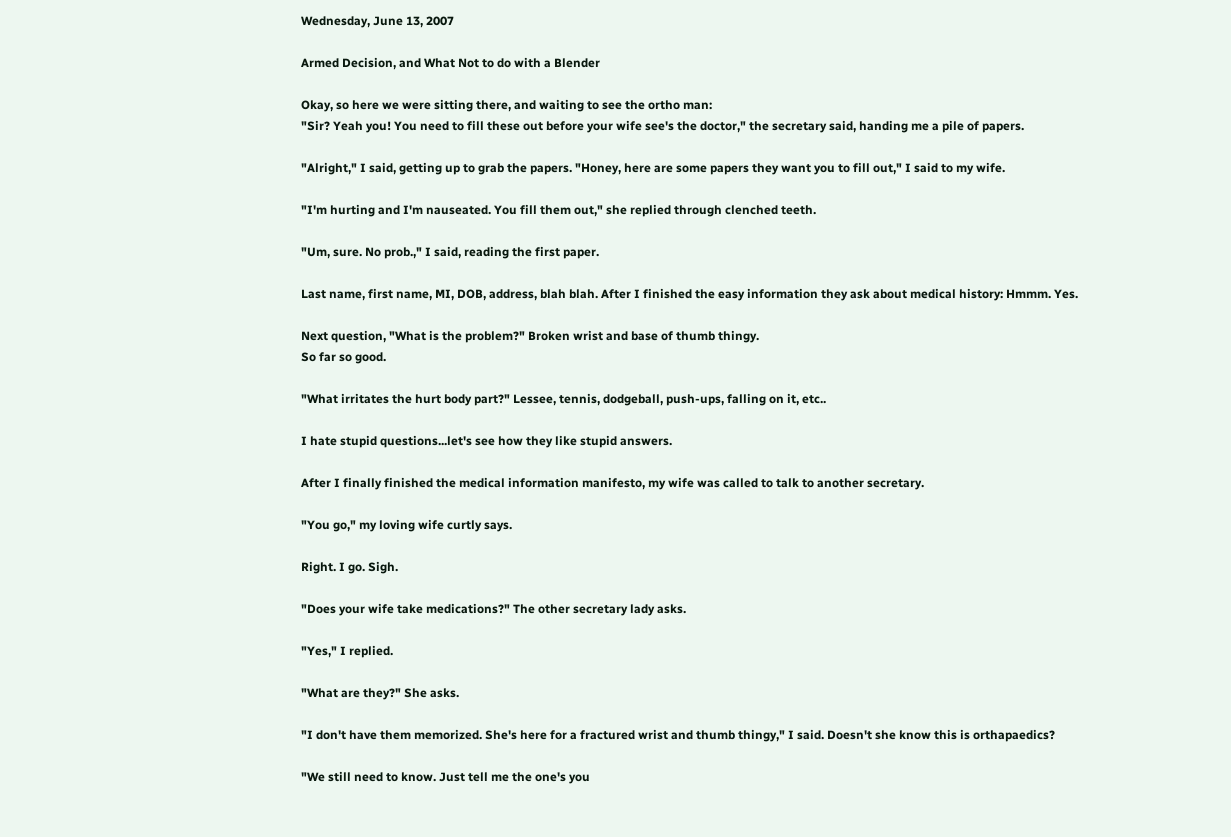Wednesday, June 13, 2007

Armed Decision, and What Not to do with a Blender

Okay, so here we were sitting there, and waiting to see the ortho man:
"Sir? Yeah you! You need to fill these out before your wife see's the doctor," the secretary said, handing me a pile of papers.

"Alright," I said, getting up to grab the papers. "Honey, here are some papers they want you to fill out," I said to my wife.

"I'm hurting and I'm nauseated. You fill them out," she replied through clenched teeth.

"Um, sure. No prob.," I said, reading the first paper.

Last name, first name, MI, DOB, address, blah blah. After I finished the easy information they ask about medical history: Hmmm. Yes.

Next question, "What is the problem?" Broken wrist and base of thumb thingy.
So far so good.

"What irritates the hurt body part?" Lessee, tennis, dodgeball, push-ups, falling on it, etc..

I hate stupid questions...let's see how they like stupid answers.

After I finally finished the medical information manifesto, my wife was called to talk to another secretary.

"You go," my loving wife curtly says.

Right. I go. Sigh.

"Does your wife take medications?" The other secretary lady asks.

"Yes," I replied.

"What are they?" She asks.

"I don't have them memorized. She's here for a fractured wrist and thumb thingy," I said. Doesn't she know this is orthapaedics?

"We still need to know. Just tell me the one's you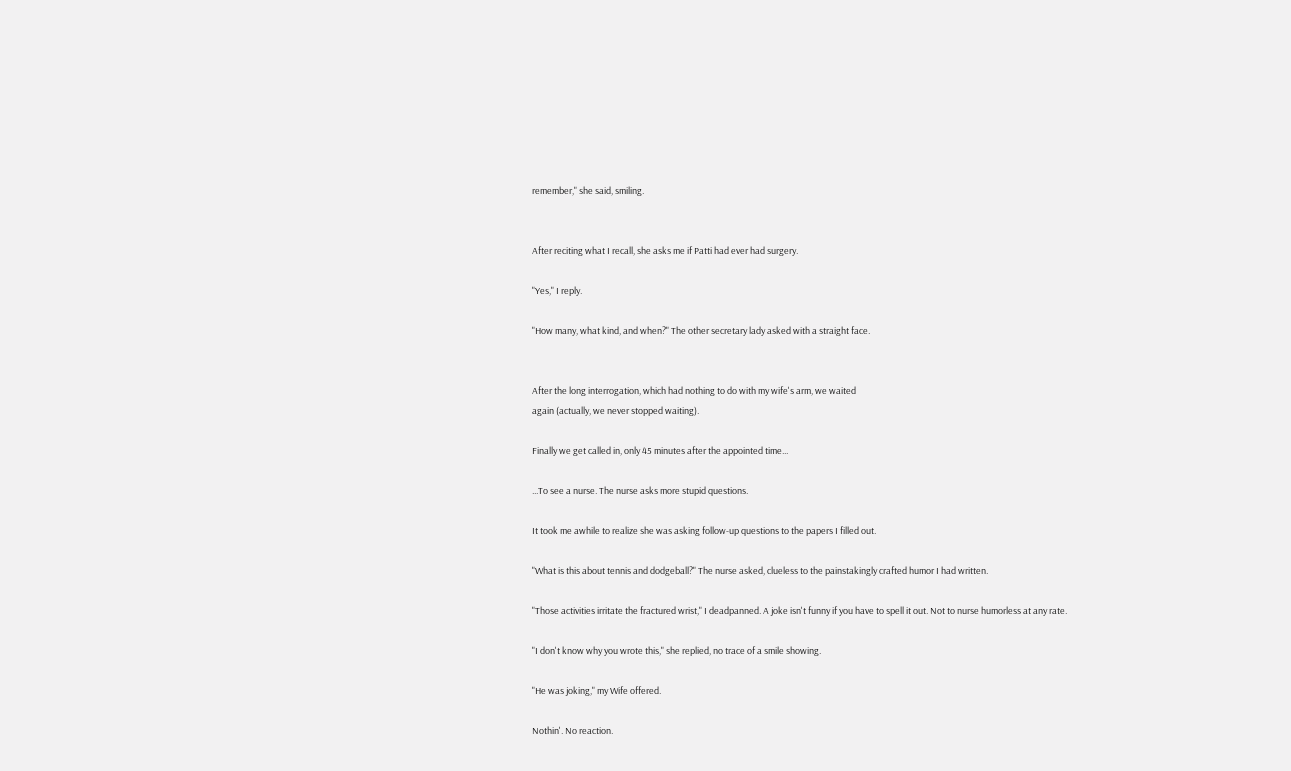remember," she said, smiling.


After reciting what I recall, she asks me if Patti had ever had surgery.

"Yes," I reply.

"How many, what kind, and when?" The other secretary lady asked with a straight face.


After the long interrogation, which had nothing to do with my wife's arm, we waited
again (actually, we never stopped waiting).

Finally we get called in, only 45 minutes after the appointed time...

...To see a nurse. The nurse asks more stupid questions.

It took me awhile to realize she was asking follow-up questions to the papers I filled out.

"What is this about tennis and dodgeball?" The nurse asked, clueless to the painstakingly crafted humor I had written.

"Those activities irritate the fractured wrist," I deadpanned. A joke isn't funny if you have to spell it out. Not to nurse humorless at any rate.

"I don't know why you wrote this," she replied, no trace of a smile showing.

"He was joking," my Wife offered.

Nothin'. No reaction.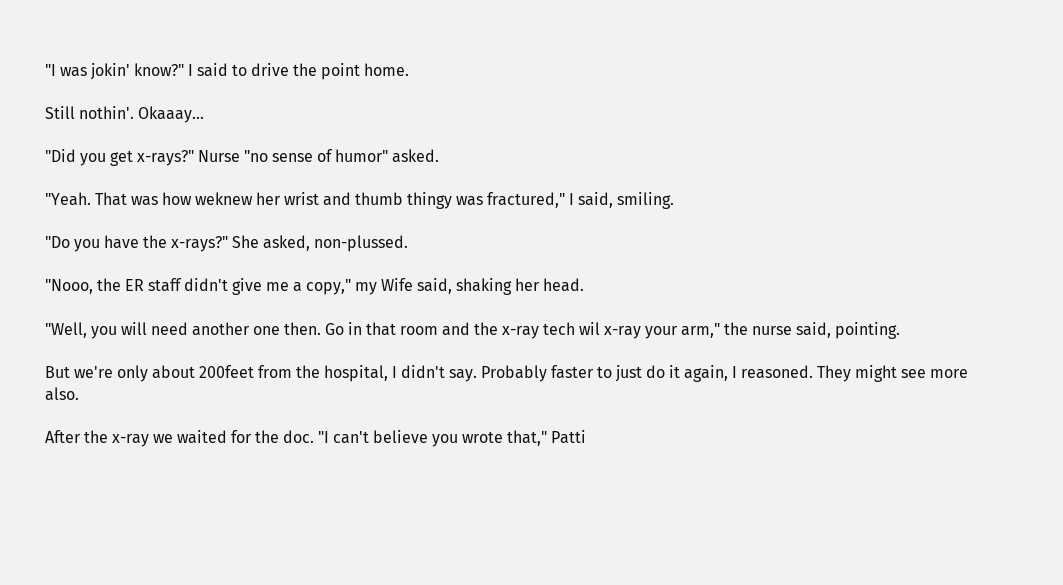"I was jokin' know?" I said to drive the point home.

Still nothin'. Okaaay...

"Did you get x-rays?" Nurse "no sense of humor" asked.

"Yeah. That was how weknew her wrist and thumb thingy was fractured," I said, smiling.

"Do you have the x-rays?" She asked, non-plussed.

"Nooo, the ER staff didn't give me a copy," my Wife said, shaking her head.

"Well, you will need another one then. Go in that room and the x-ray tech wil x-ray your arm," the nurse said, pointing.

But we're only about 200feet from the hospital, I didn't say. Probably faster to just do it again, I reasoned. They might see more also.

After the x-ray we waited for the doc. "I can't believe you wrote that," Patti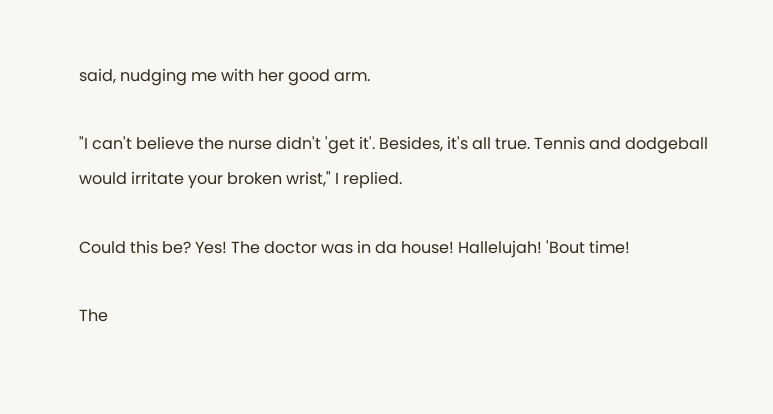said, nudging me with her good arm.

"I can't believe the nurse didn't 'get it'. Besides, it's all true. Tennis and dodgeball would irritate your broken wrist," I replied.

Could this be? Yes! The doctor was in da house! Hallelujah! 'Bout time!

The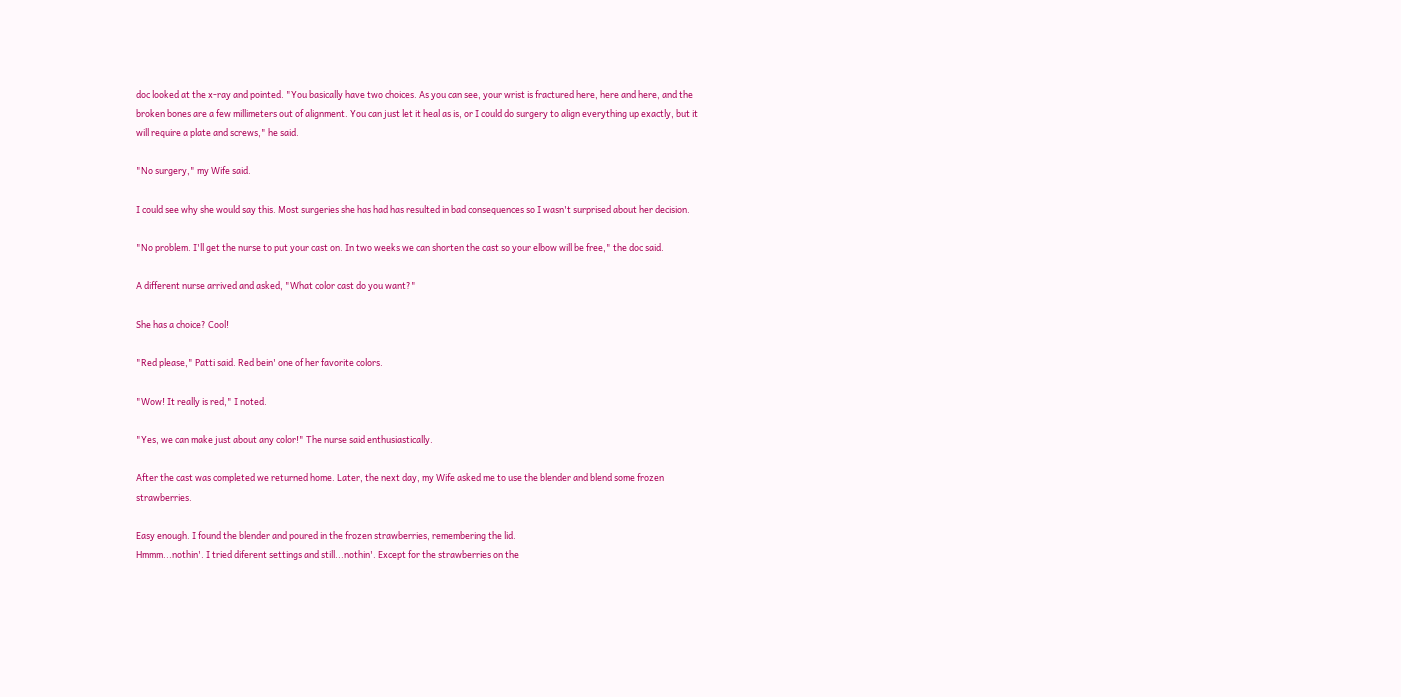doc looked at the x-ray and pointed. "You basically have two choices. As you can see, your wrist is fractured here, here and here, and the broken bones are a few millimeters out of alignment. You can just let it heal as is, or I could do surgery to align everything up exactly, but it will require a plate and screws," he said.

"No surgery," my Wife said.

I could see why she would say this. Most surgeries she has had has resulted in bad consequences so I wasn't surprised about her decision.

"No problem. I'll get the nurse to put your cast on. In two weeks we can shorten the cast so your elbow will be free," the doc said.

A different nurse arrived and asked, "What color cast do you want?"

She has a choice? Cool!

"Red please," Patti said. Red bein' one of her favorite colors.

"Wow! It really is red," I noted.

"Yes, we can make just about any color!" The nurse said enthusiastically.

After the cast was completed we returned home. Later, the next day, my Wife asked me to use the blender and blend some frozen strawberries.

Easy enough. I found the blender and poured in the frozen strawberries, remembering the lid.
Hmmm...nothin'. I tried diferent settings and still...nothin'. Except for the strawberries on the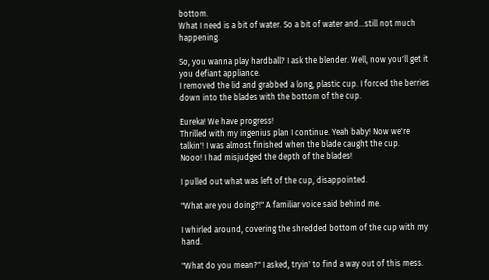bottom.
What I need is a bit of water. So a bit of water and...still not much happening.

So, you wanna play hardball? I ask the blender. Well, now you'll get it you defiant appliance.
I removed the lid and grabbed a long, plastic cup. I forced the berries down into the blades with the bottom of the cup.

Eureka! We have progress!
Thrilled with my ingenius plan I continue. Yeah baby! Now we're talkin'! I was almost finished when the blade caught the cup.
Nooo! I had misjudged the depth of the blades!

I pulled out what was left of the cup, disappointed.

"What are you doing?!" A familiar voice said behind me.

I whirled around, covering the shredded bottom of the cup with my hand.

"What do you mean?" I asked, tryin' to find a way out of this mess.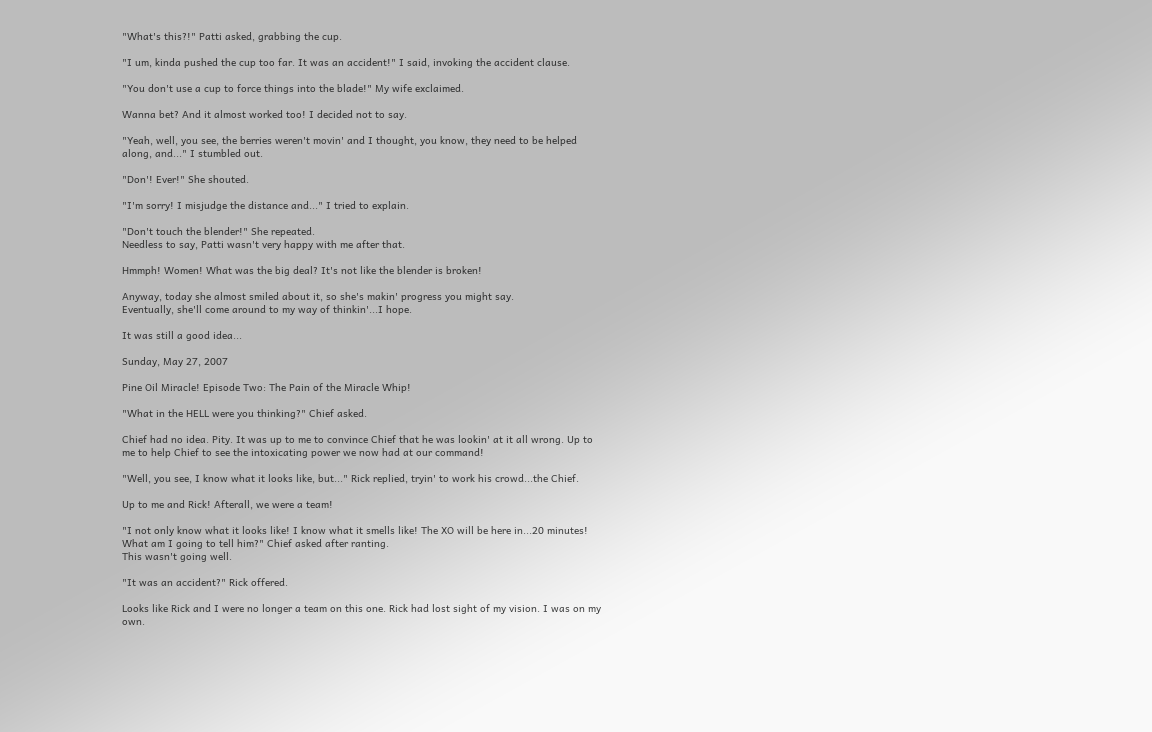"What's this?!" Patti asked, grabbing the cup.

"I um, kinda pushed the cup too far. It was an accident!" I said, invoking the accident clause.

"You don't use a cup to force things into the blade!" My wife exclaimed.

Wanna bet? And it almost worked too! I decided not to say.

"Yeah, well, you see, the berries weren't movin' and I thought, you know, they need to be helped along, and..." I stumbled out.

"Don'! Ever!" She shouted.

"I'm sorry! I misjudge the distance and..." I tried to explain.

"Don't touch the blender!" She repeated.
Needless to say, Patti wasn't very happy with me after that.

Hmmph! Women! What was the big deal? It's not like the blender is broken!

Anyway, today she almost smiled about it, so she's makin' progress you might say.
Eventually, she'll come around to my way of thinkin'...I hope.

It was still a good idea...

Sunday, May 27, 2007

Pine Oil Miracle! Episode Two: The Pain of the Miracle Whip!

"What in the HELL were you thinking?" Chief asked.

Chief had no idea. Pity. It was up to me to convince Chief that he was lookin' at it all wrong. Up to me to help Chief to see the intoxicating power we now had at our command!

"Well, you see, I know what it looks like, but..." Rick replied, tryin' to work his crowd...the Chief.

Up to me and Rick! Afterall, we were a team!

"I not only know what it looks like! I know what it smells like! The XO will be here in...20 minutes! What am I going to tell him?" Chief asked after ranting.
This wasn't going well.

"It was an accident?" Rick offered.

Looks like Rick and I were no longer a team on this one. Rick had lost sight of my vision. I was on my own.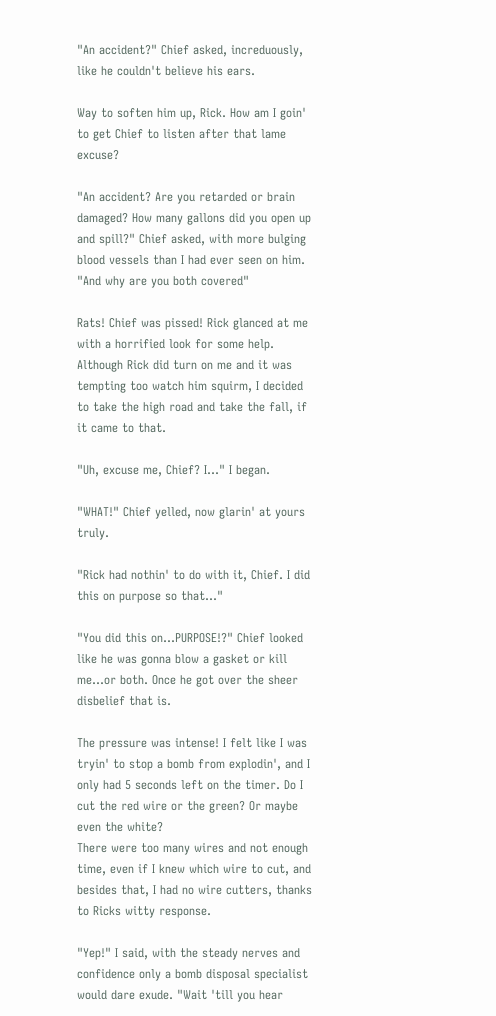"An accident?" Chief asked, increduously, like he couldn't believe his ears.

Way to soften him up, Rick. How am I goin' to get Chief to listen after that lame excuse?

"An accident? Are you retarded or brain damaged? How many gallons did you open up and spill?" Chief asked, with more bulging blood vessels than I had ever seen on him. "And why are you both covered"

Rats! Chief was pissed! Rick glanced at me with a horrified look for some help. Although Rick did turn on me and it was tempting too watch him squirm, I decided to take the high road and take the fall, if it came to that.

"Uh, excuse me, Chief? I..." I began.

"WHAT!" Chief yelled, now glarin' at yours truly.

"Rick had nothin' to do with it, Chief. I did this on purpose so that..."

"You did this on...PURPOSE!?" Chief looked like he was gonna blow a gasket or kill me...or both. Once he got over the sheer disbelief that is.

The pressure was intense! I felt like I was tryin' to stop a bomb from explodin', and I only had 5 seconds left on the timer. Do I cut the red wire or the green? Or maybe even the white?
There were too many wires and not enough time, even if I knew which wire to cut, and besides that, I had no wire cutters, thanks to Ricks witty response.

"Yep!" I said, with the steady nerves and confidence only a bomb disposal specialist would dare exude. "Wait 'till you hear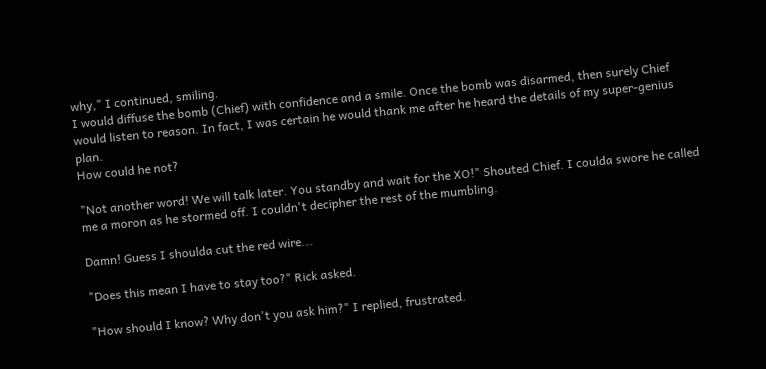why," I continued, smiling.
I would diffuse the bomb (Chief) with confidence and a smile. Once the bomb was disarmed, then surely Chief would listen to reason. In fact, I was certain he would thank me after he heard the details of my super-genius plan.
How could he not?

"Not another word! We will talk later. You standby and wait for the XO!" Shouted Chief. I coulda swore he called me a moron as he stormed off. I couldn't decipher the rest of the mumbling.

Damn! Guess I shoulda cut the red wire...

"Does this mean I have to stay too?" Rick asked.

"How should I know? Why don't you ask him?" I replied, frustrated.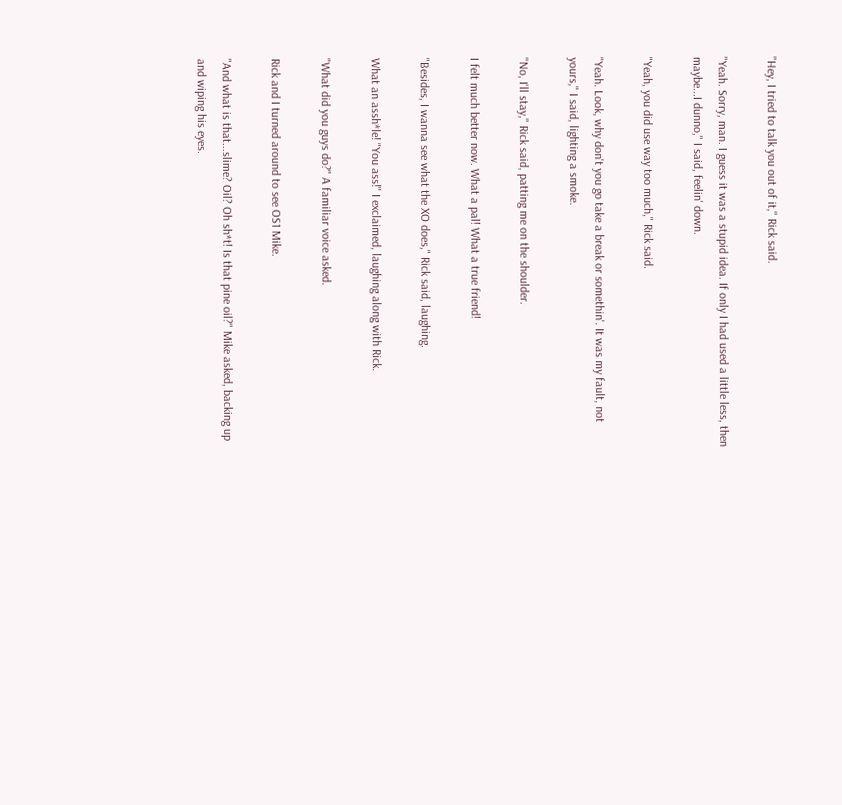"Hey, I tried to talk you out of it," Rick said.

"Yeah. Sorry, man. I guess it was a stupid idea. If only I had used a little less, then maybe...I dunno," I said, feelin' down.

"Yeah, you did use way too much," Rick said.

"Yeah. Look, why don't you go take a break or somethin'. It was my fault, not yours," I said, lighting a smoke.

"No, I'll stay," Rick said, patting me on the shoulder.

I felt much better now. What a pal! What a true friend!

"Besides, I wanna see what the XO does," Rick said, laughing.

What an assh*le! "You ass!" I exclaimed, laughing along with Rick.

"What did you guys do?" A familiar voice asked.

Rick and I turned around to see OS1 Mike.

"And what is that...slime? Oil? Oh sh*t! Is that pine oil?" Mike asked, backing up and wiping his eyes.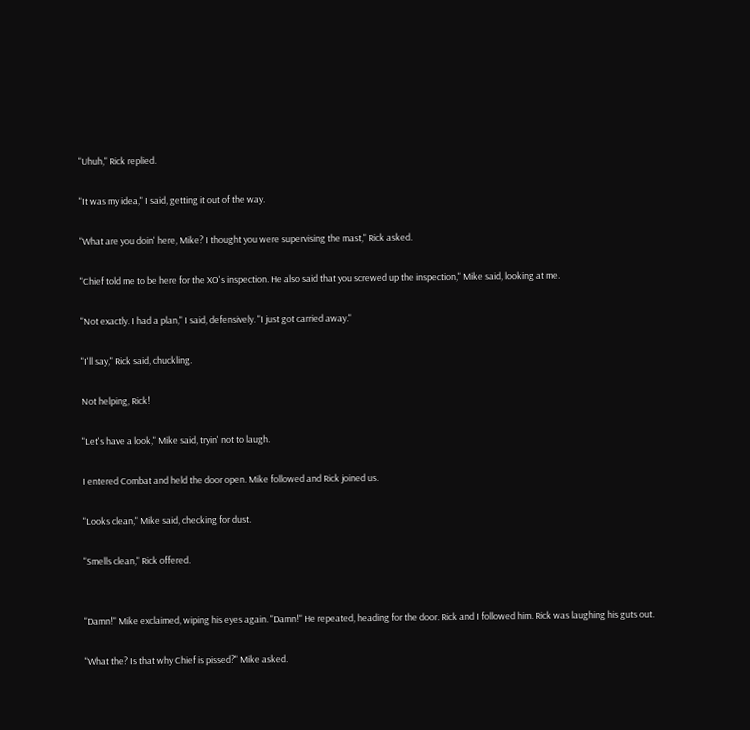"Uhuh," Rick replied.

"It was my idea," I said, getting it out of the way.

"What are you doin' here, Mike? I thought you were supervising the mast," Rick asked.

"Chief told me to be here for the XO's inspection. He also said that you screwed up the inspection," Mike said, looking at me.

"Not exactly. I had a plan," I said, defensively. "I just got carried away."

"I'll say," Rick said, chuckling.

Not helping, Rick!

"Let's have a look," Mike said, tryin' not to laugh.

I entered Combat and held the door open. Mike followed and Rick joined us.

"Looks clean," Mike said, checking for dust.

"Smells clean," Rick offered.


"Damn!" Mike exclaimed, wiping his eyes again. "Damn!" He repeated, heading for the door. Rick and I followed him. Rick was laughing his guts out.

"What the? Is that why Chief is pissed?" Mike asked.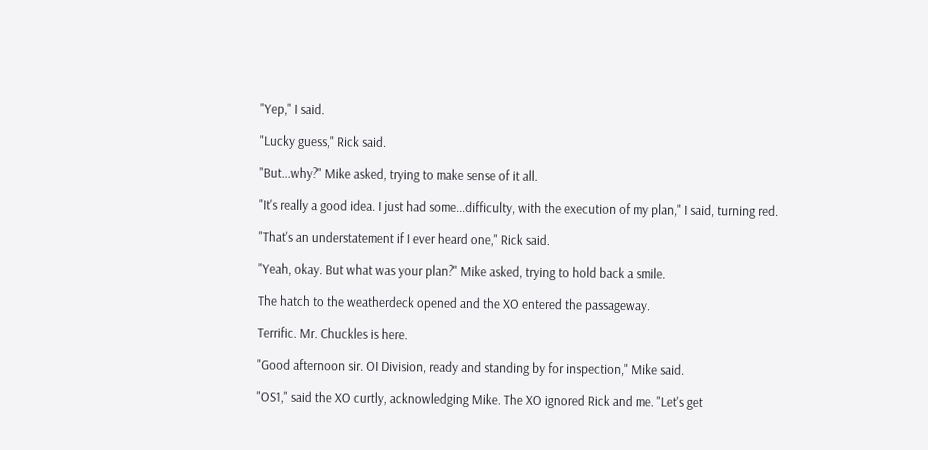"Yep," I said.

"Lucky guess," Rick said.

"But...why?" Mike asked, trying to make sense of it all.

"It's really a good idea. I just had some...difficulty, with the execution of my plan," I said, turning red.

"That's an understatement if I ever heard one," Rick said.

"Yeah, okay. But what was your plan?" Mike asked, trying to hold back a smile.

The hatch to the weatherdeck opened and the XO entered the passageway.

Terrific. Mr. Chuckles is here.

"Good afternoon sir. OI Division, ready and standing by for inspection," Mike said.

"OS1," said the XO curtly, acknowledging Mike. The XO ignored Rick and me. "Let's get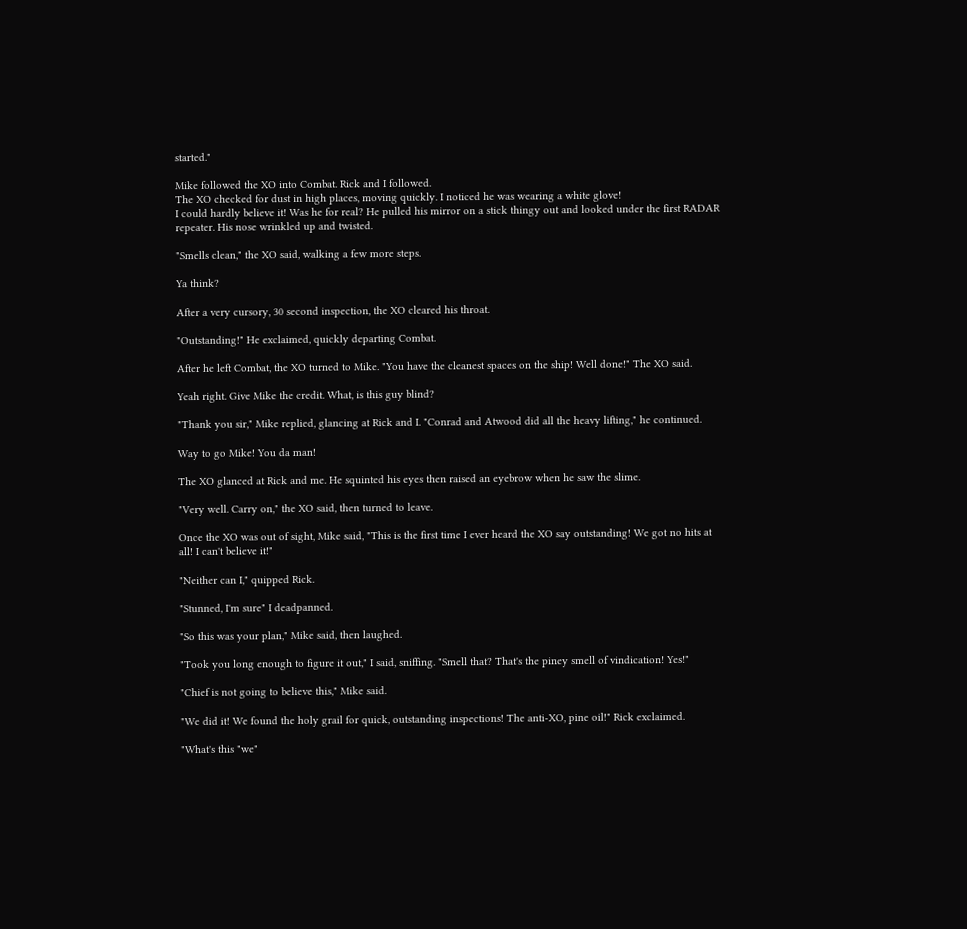started."

Mike followed the XO into Combat. Rick and I followed.
The XO checked for dust in high places, moving quickly. I noticed he was wearing a white glove!
I could hardly believe it! Was he for real? He pulled his mirror on a stick thingy out and looked under the first RADAR repeater. His nose wrinkled up and twisted.

"Smells clean," the XO said, walking a few more steps.

Ya think?

After a very cursory, 30 second inspection, the XO cleared his throat.

"Outstanding!" He exclaimed, quickly departing Combat.

After he left Combat, the XO turned to Mike. "You have the cleanest spaces on the ship! Well done!" The XO said.

Yeah right. Give Mike the credit. What, is this guy blind?

"Thank you sir," Mike replied, glancing at Rick and I. "Conrad and Atwood did all the heavy lifting," he continued.

Way to go Mike! You da man!

The XO glanced at Rick and me. He squinted his eyes then raised an eyebrow when he saw the slime.

"Very well. Carry on," the XO said, then turned to leave.

Once the XO was out of sight, Mike said, "This is the first time I ever heard the XO say outstanding! We got no hits at all! I can't believe it!"

"Neither can I," quipped Rick.

"Stunned, I'm sure" I deadpanned.

"So this was your plan," Mike said, then laughed.

"Took you long enough to figure it out," I said, sniffing. "Smell that? That's the piney smell of vindication! Yes!"

"Chief is not going to believe this," Mike said.

"We did it! We found the holy grail for quick, outstanding inspections! The anti-XO, pine oil!" Rick exclaimed.

"What's this "we"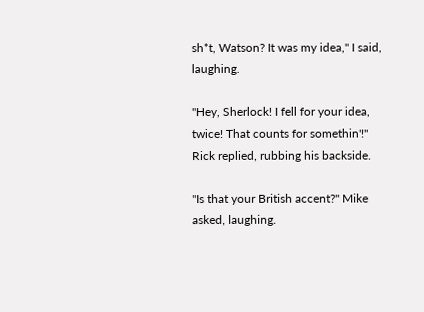sh*t, Watson? It was my idea," I said, laughing.

"Hey, Sherlock! I fell for your idea, twice! That counts for somethin'!" Rick replied, rubbing his backside.

"Is that your British accent?" Mike asked, laughing.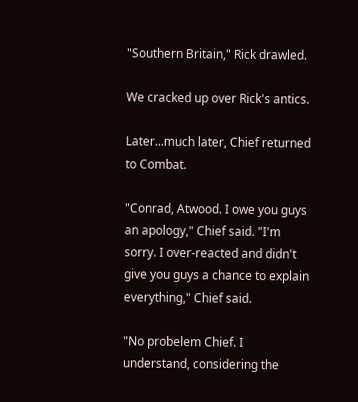"Southern Britain," Rick drawled.

We cracked up over Rick's antics.

Later...much later, Chief returned to Combat.

"Conrad, Atwood. I owe you guys an apology," Chief said. "I'm sorry. I over-reacted and didn't give you guys a chance to explain everything," Chief said.

"No probelem Chief. I understand, considering the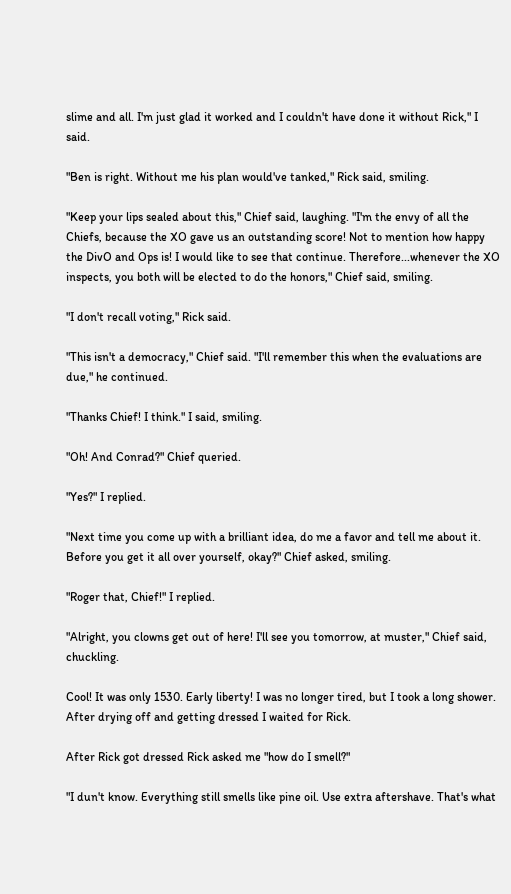slime and all. I'm just glad it worked and I couldn't have done it without Rick," I said.

"Ben is right. Without me his plan would've tanked," Rick said, smiling.

"Keep your lips sealed about this," Chief said, laughing. "I'm the envy of all the Chiefs, because the XO gave us an outstanding score! Not to mention how happy the DivO and Ops is! I would like to see that continue. Therefore...whenever the XO inspects, you both will be elected to do the honors," Chief said, smiling.

"I don't recall voting," Rick said.

"This isn't a democracy," Chief said. "I'll remember this when the evaluations are due," he continued.

"Thanks Chief! I think." I said, smiling.

"Oh! And Conrad?" Chief queried.

"Yes?" I replied.

"Next time you come up with a brilliant idea, do me a favor and tell me about it. Before you get it all over yourself, okay?" Chief asked, smiling.

"Roger that, Chief!" I replied.

"Alright, you clowns get out of here! I'll see you tomorrow, at muster," Chief said, chuckling.

Cool! It was only 1530. Early liberty! I was no longer tired, but I took a long shower. After drying off and getting dressed I waited for Rick.

After Rick got dressed Rick asked me "how do I smell?"

"I dun't know. Everything still smells like pine oil. Use extra aftershave. That's what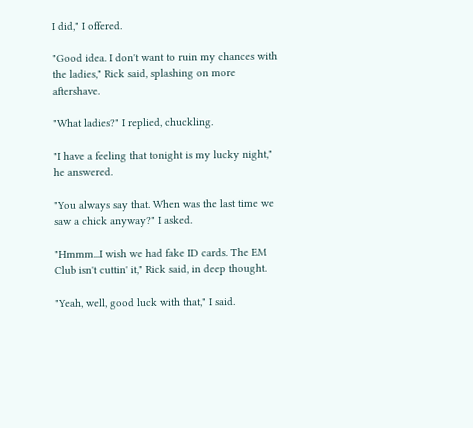I did," I offered.

"Good idea. I don't want to ruin my chances with the ladies," Rick said, splashing on more aftershave.

"What ladies?" I replied, chuckling.

"I have a feeling that tonight is my lucky night," he answered.

"You always say that. When was the last time we saw a chick anyway?" I asked.

"Hmmm...I wish we had fake ID cards. The EM Club isn't cuttin' it," Rick said, in deep thought.

"Yeah, well, good luck with that," I said.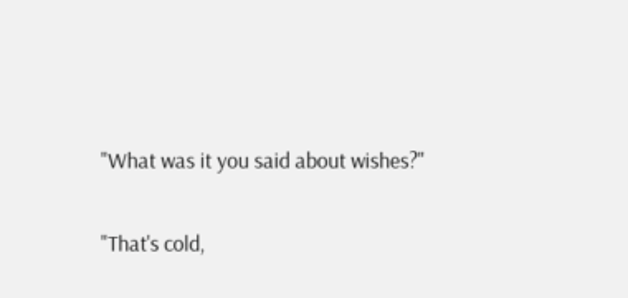"What was it you said about wishes?"

"That's cold,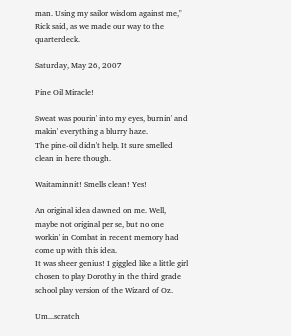man. Using my sailor wisdom against me," Rick said, as we made our way to the quarterdeck.

Saturday, May 26, 2007

Pine Oil Miracle!

Sweat was pourin' into my eyes, burnin' and makin' everything a blurry haze.
The pine-oil didn't help. It sure smelled clean in here though.

Waitaminnit! Smells clean! Yes!

An original idea dawned on me. Well, maybe not original per se, but no one workin' in Combat in recent memory had come up with this idea.
It was sheer genius! I giggled like a little girl chosen to play Dorothy in the third grade school play version of the Wizard of Oz.

Um...scratch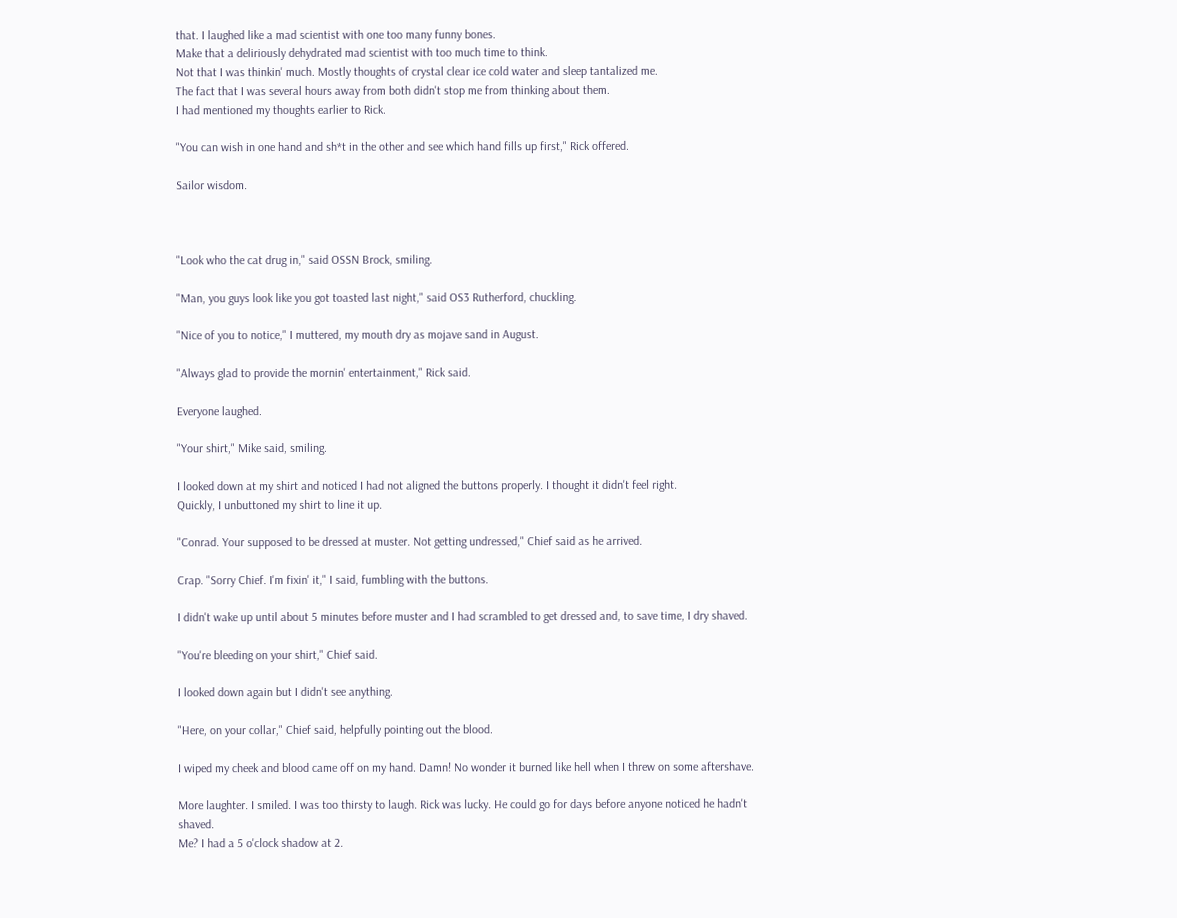that. I laughed like a mad scientist with one too many funny bones.
Make that a deliriously dehydrated mad scientist with too much time to think.
Not that I was thinkin' much. Mostly thoughts of crystal clear ice cold water and sleep tantalized me.
The fact that I was several hours away from both didn't stop me from thinking about them.
I had mentioned my thoughts earlier to Rick.

"You can wish in one hand and sh*t in the other and see which hand fills up first," Rick offered.

Sailor wisdom.



"Look who the cat drug in," said OSSN Brock, smiling.

"Man, you guys look like you got toasted last night," said OS3 Rutherford, chuckling.

"Nice of you to notice," I muttered, my mouth dry as mojave sand in August.

"Always glad to provide the mornin' entertainment," Rick said.

Everyone laughed.

"Your shirt," Mike said, smiling.

I looked down at my shirt and noticed I had not aligned the buttons properly. I thought it didn't feel right.
Quickly, I unbuttoned my shirt to line it up.

"Conrad. Your supposed to be dressed at muster. Not getting undressed," Chief said as he arrived.

Crap. "Sorry Chief. I'm fixin' it," I said, fumbling with the buttons.

I didn't wake up until about 5 minutes before muster and I had scrambled to get dressed and, to save time, I dry shaved.

"You're bleeding on your shirt," Chief said.

I looked down again but I didn't see anything.

"Here, on your collar," Chief said, helpfully pointing out the blood.

I wiped my cheek and blood came off on my hand. Damn! No wonder it burned like hell when I threw on some aftershave.

More laughter. I smiled. I was too thirsty to laugh. Rick was lucky. He could go for days before anyone noticed he hadn't shaved.
Me? I had a 5 o'clock shadow at 2.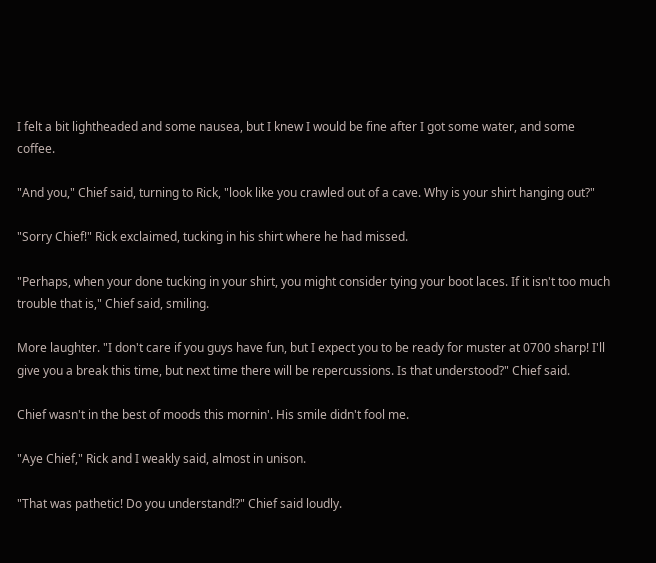I felt a bit lightheaded and some nausea, but I knew I would be fine after I got some water, and some coffee.

"And you," Chief said, turning to Rick, "look like you crawled out of a cave. Why is your shirt hanging out?"

"Sorry Chief!" Rick exclaimed, tucking in his shirt where he had missed.

"Perhaps, when your done tucking in your shirt, you might consider tying your boot laces. If it isn't too much trouble that is," Chief said, smiling.

More laughter. "I don't care if you guys have fun, but I expect you to be ready for muster at 0700 sharp! I'll give you a break this time, but next time there will be repercussions. Is that understood?" Chief said.

Chief wasn't in the best of moods this mornin'. His smile didn't fool me.

"Aye Chief," Rick and I weakly said, almost in unison.

"That was pathetic! Do you understand!?" Chief said loudly.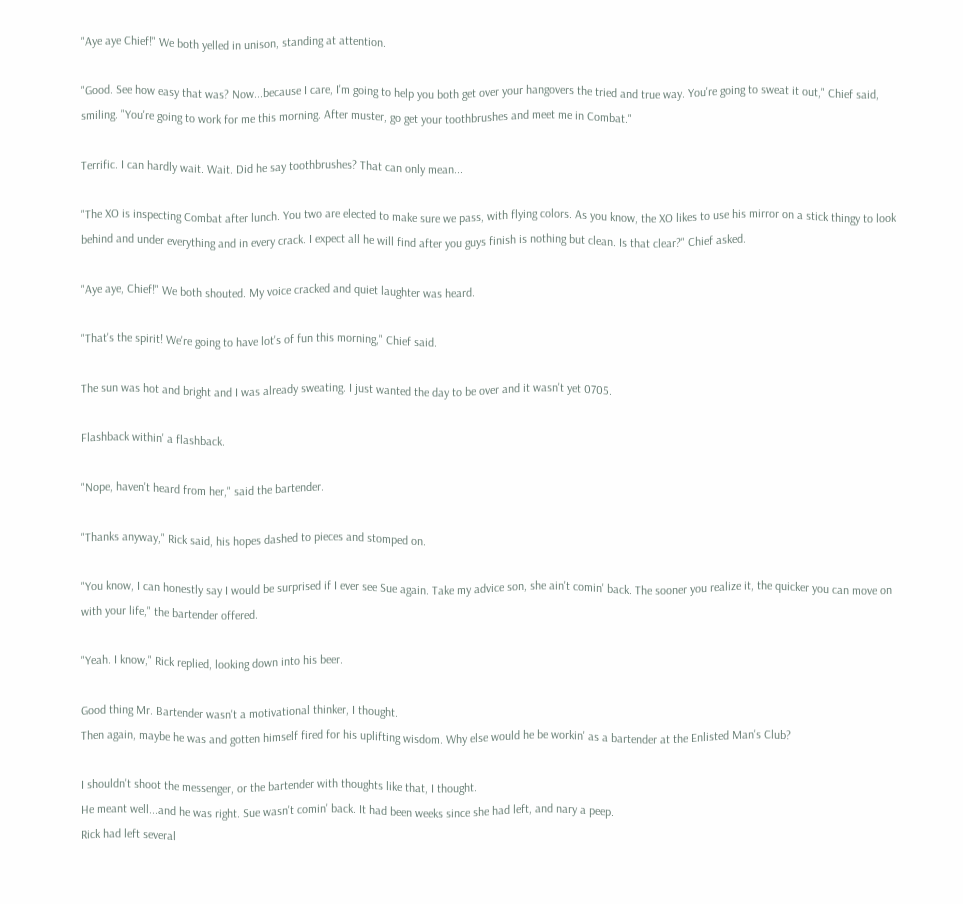"Aye aye Chief!" We both yelled in unison, standing at attention.

"Good. See how easy that was? Now...because I care, I'm going to help you both get over your hangovers the tried and true way. You're going to sweat it out," Chief said, smiling. "You're going to work for me this morning. After muster, go get your toothbrushes and meet me in Combat."

Terrific. I can hardly wait. Wait. Did he say toothbrushes? That can only mean...

"The XO is inspecting Combat after lunch. You two are elected to make sure we pass, with flying colors. As you know, the XO likes to use his mirror on a stick thingy to look behind and under everything and in every crack. I expect all he will find after you guys finish is nothing but clean. Is that clear?" Chief asked.

"Aye aye, Chief!" We both shouted. My voice cracked and quiet laughter was heard.

"That's the spirit! We're going to have lot's of fun this morning," Chief said.

The sun was hot and bright and I was already sweating. I just wanted the day to be over and it wasn't yet 0705.

Flashback within' a flashback.

"Nope, haven't heard from her," said the bartender.

"Thanks anyway," Rick said, his hopes dashed to pieces and stomped on.

"You know, I can honestly say I would be surprised if I ever see Sue again. Take my advice son, she ain't comin' back. The sooner you realize it, the quicker you can move on with your life," the bartender offered.

"Yeah. I know," Rick replied, looking down into his beer.

Good thing Mr. Bartender wasn't a motivational thinker, I thought.
Then again, maybe he was and gotten himself fired for his uplifting wisdom. Why else would he be workin' as a bartender at the Enlisted Man's Club?

I shouldn't shoot the messenger, or the bartender with thoughts like that, I thought.
He meant well...and he was right. Sue wasn't comin' back. It had been weeks since she had left, and nary a peep.
Rick had left several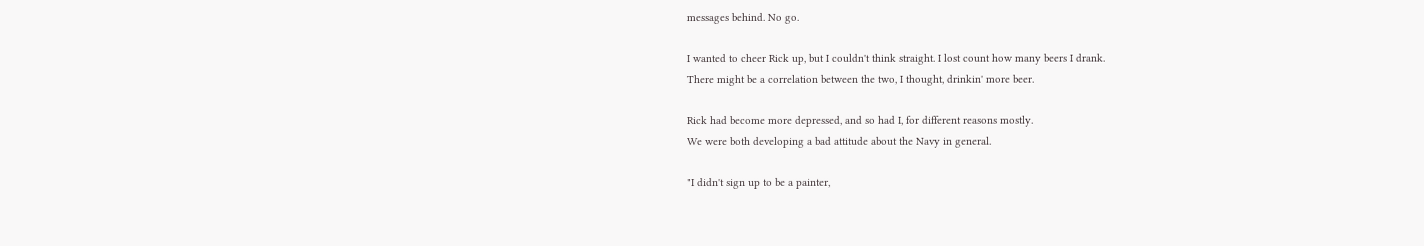messages behind. No go.

I wanted to cheer Rick up, but I couldn't think straight. I lost count how many beers I drank.
There might be a correlation between the two, I thought, drinkin' more beer.

Rick had become more depressed, and so had I, for different reasons mostly.
We were both developing a bad attitude about the Navy in general.

"I didn't sign up to be a painter,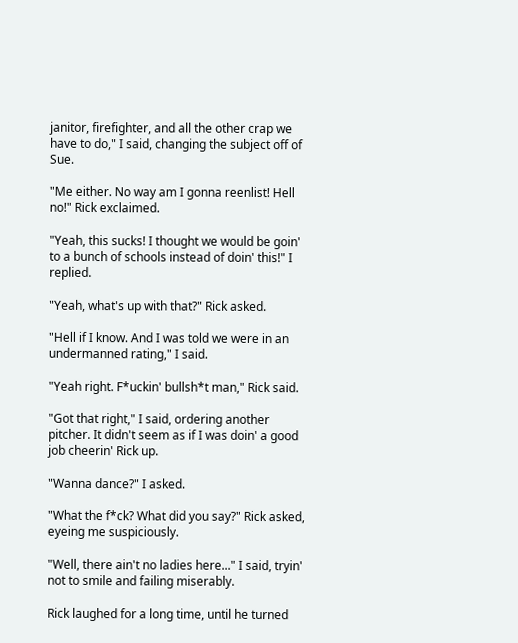janitor, firefighter, and all the other crap we have to do," I said, changing the subject off of Sue.

"Me either. No way am I gonna reenlist! Hell no!" Rick exclaimed.

"Yeah, this sucks! I thought we would be goin' to a bunch of schools instead of doin' this!" I replied.

"Yeah, what's up with that?" Rick asked.

"Hell if I know. And I was told we were in an undermanned rating," I said.

"Yeah right. F*uckin' bullsh*t man," Rick said.

"Got that right," I said, ordering another pitcher. It didn't seem as if I was doin' a good job cheerin' Rick up.

"Wanna dance?" I asked.

"What the f*ck? What did you say?" Rick asked, eyeing me suspiciously.

"Well, there ain't no ladies here..." I said, tryin' not to smile and failing miserably.

Rick laughed for a long time, until he turned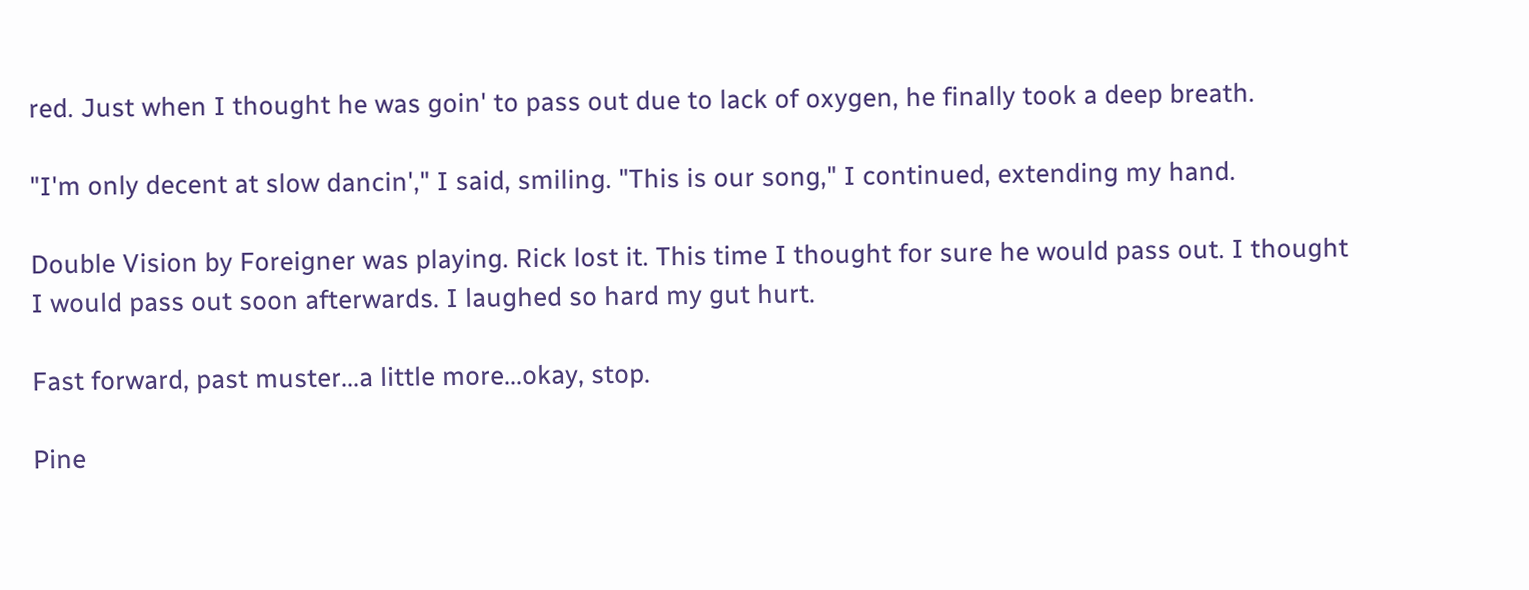red. Just when I thought he was goin' to pass out due to lack of oxygen, he finally took a deep breath.

"I'm only decent at slow dancin'," I said, smiling. "This is our song," I continued, extending my hand.

Double Vision by Foreigner was playing. Rick lost it. This time I thought for sure he would pass out. I thought I would pass out soon afterwards. I laughed so hard my gut hurt.

Fast forward, past muster...a little more...okay, stop.

Pine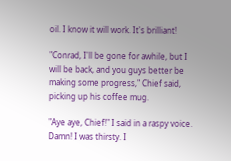oil. I know it will work. It's brilliant!

"Conrad, I'll be gone for awhile, but I will be back, and you guys better be making some progress," Chief said, picking up his coffee mug.

"Aye aye, Chief!" I said in a raspy voice. Damn! I was thirsty. I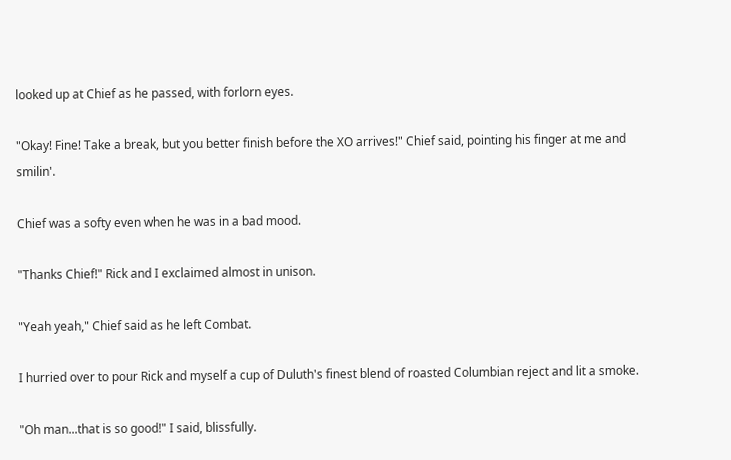looked up at Chief as he passed, with forlorn eyes.

"Okay! Fine! Take a break, but you better finish before the XO arrives!" Chief said, pointing his finger at me and smilin'.

Chief was a softy even when he was in a bad mood.

"Thanks Chief!" Rick and I exclaimed almost in unison.

"Yeah yeah," Chief said as he left Combat.

I hurried over to pour Rick and myself a cup of Duluth's finest blend of roasted Columbian reject and lit a smoke.

"Oh man...that is so good!" I said, blissfully.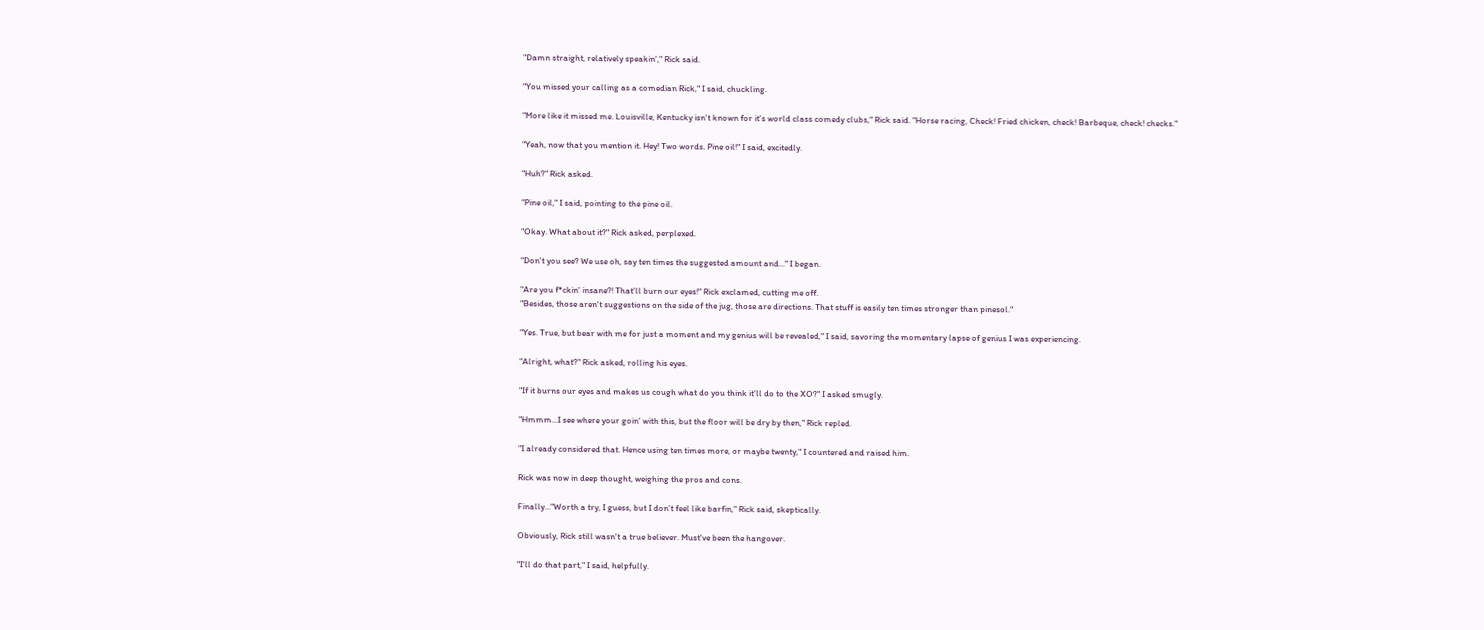"Damn straight, relatively speakin'," Rick said.

"You missed your calling as a comedian Rick," I said, chuckling.

"More like it missed me. Louisville, Kentucky isn't known for it's world class comedy clubs," Rick said. "Horse racing, Check! Fried chicken, check! Barbeque, check! checks."

"Yeah, now that you mention it. Hey! Two words. Pine oil!" I said, excitedly.

"Huh?" Rick asked.

"Pine oil," I said, pointing to the pine oil.

"Okay. What about it?" Rick asked, perplexed.

"Don't you see? We use oh, say ten times the suggested amount and..." I began.

"Are you f*ckin' insane?! That'll burn our eyes!" Rick exclamed, cutting me off.
"Besides, those aren't suggestions on the side of the jug, those are directions. That stuff is easily ten times stronger than pinesol."

"Yes. True, but bear with me for just a moment and my genius will be revealed," I said, savoring the momentary lapse of genius I was experiencing.

"Alright, what?" Rick asked, rolling his eyes.

"If it burns our eyes and makes us cough what do you think it'll do to the XO?" I asked smugly.

"Hmmm...I see where your goin' with this, but the floor will be dry by then," Rick repled.

"I already considered that. Hence using ten times more, or maybe twenty," I countered and raised him.

Rick was now in deep thought, weighing the pros and cons.

Finally..."Worth a try, I guess, but I don't feel like barfin," Rick said, skeptically.

Obviously, Rick still wasn't a true believer. Must've been the hangover.

"I'll do that part," I said, helpfully.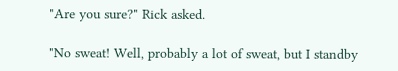"Are you sure?" Rick asked.

"No sweat! Well, probably a lot of sweat, but I standby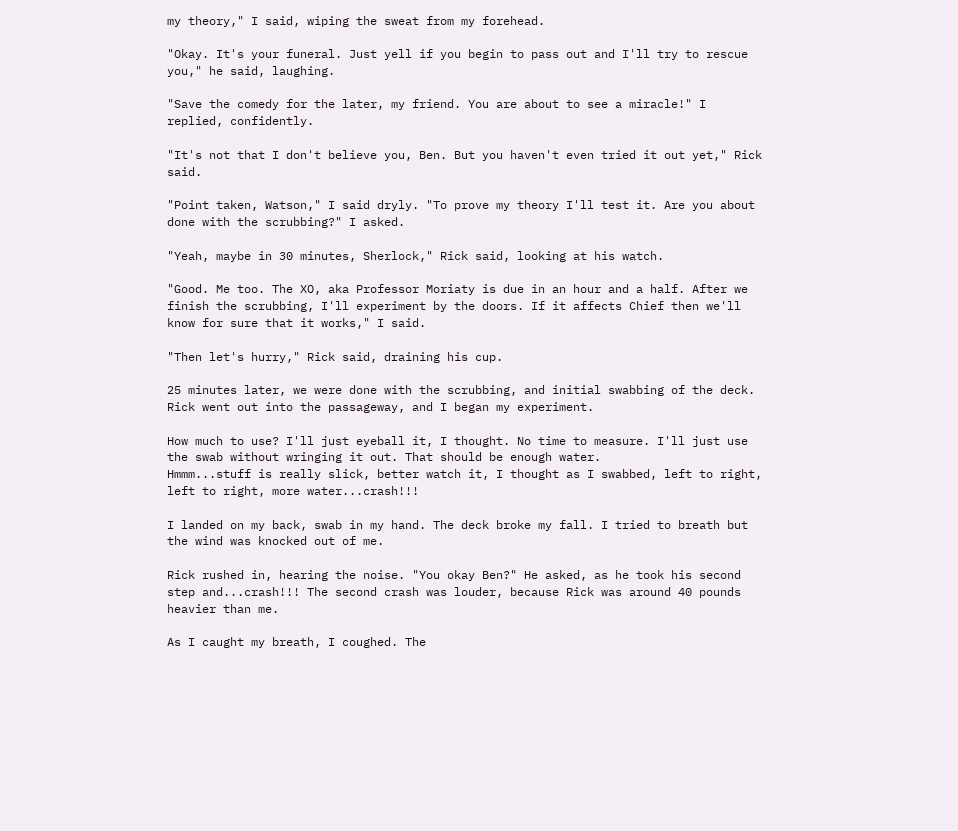my theory," I said, wiping the sweat from my forehead.

"Okay. It's your funeral. Just yell if you begin to pass out and I'll try to rescue you," he said, laughing.

"Save the comedy for the later, my friend. You are about to see a miracle!" I replied, confidently.

"It's not that I don't believe you, Ben. But you haven't even tried it out yet," Rick said.

"Point taken, Watson," I said dryly. "To prove my theory I'll test it. Are you about done with the scrubbing?" I asked.

"Yeah, maybe in 30 minutes, Sherlock," Rick said, looking at his watch.

"Good. Me too. The XO, aka Professor Moriaty is due in an hour and a half. After we finish the scrubbing, I'll experiment by the doors. If it affects Chief then we'll know for sure that it works," I said.

"Then let's hurry," Rick said, draining his cup.

25 minutes later, we were done with the scrubbing, and initial swabbing of the deck.
Rick went out into the passageway, and I began my experiment.

How much to use? I'll just eyeball it, I thought. No time to measure. I'll just use the swab without wringing it out. That should be enough water.
Hmmm...stuff is really slick, better watch it, I thought as I swabbed, left to right, left to right, more water...crash!!!

I landed on my back, swab in my hand. The deck broke my fall. I tried to breath but the wind was knocked out of me.

Rick rushed in, hearing the noise. "You okay Ben?" He asked, as he took his second step and...crash!!! The second crash was louder, because Rick was around 40 pounds heavier than me.

As I caught my breath, I coughed. The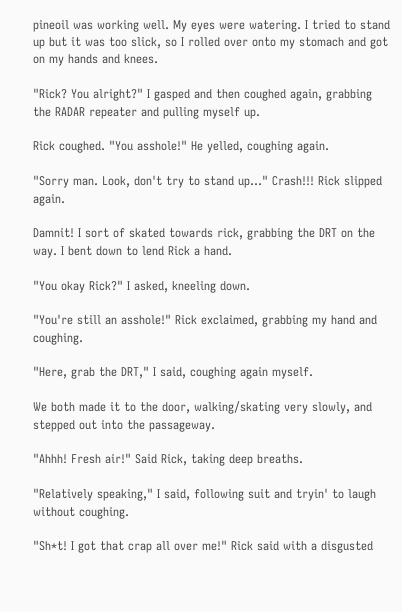pineoil was working well. My eyes were watering. I tried to stand up but it was too slick, so I rolled over onto my stomach and got on my hands and knees.

"Rick? You alright?" I gasped and then coughed again, grabbing the RADAR repeater and pulling myself up.

Rick coughed. "You asshole!" He yelled, coughing again.

"Sorry man. Look, don't try to stand up..." Crash!!! Rick slipped again.

Damnit! I sort of skated towards rick, grabbing the DRT on the way. I bent down to lend Rick a hand.

"You okay Rick?" I asked, kneeling down.

"You're still an asshole!" Rick exclaimed, grabbing my hand and coughing.

"Here, grab the DRT," I said, coughing again myself.

We both made it to the door, walking/skating very slowly, and stepped out into the passageway.

"Ahhh! Fresh air!" Said Rick, taking deep breaths.

"Relatively speaking," I said, following suit and tryin' to laugh without coughing.

"Sh*t! I got that crap all over me!" Rick said with a disgusted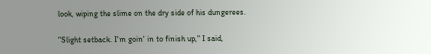look, wiping the slime on the dry side of his dungerees.

"Slight setback. I'm goin' in to finish up," I said,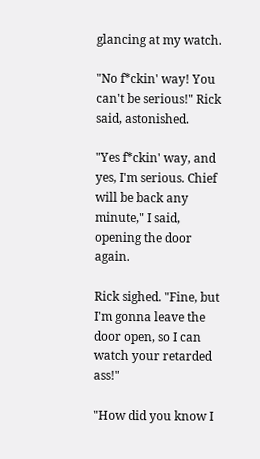glancing at my watch.

"No f*ckin' way! You can't be serious!" Rick said, astonished.

"Yes f*ckin' way, and yes, I'm serious. Chief will be back any minute," I said, opening the door again.

Rick sighed. "Fine, but I'm gonna leave the door open, so I can watch your retarded ass!"

"How did you know I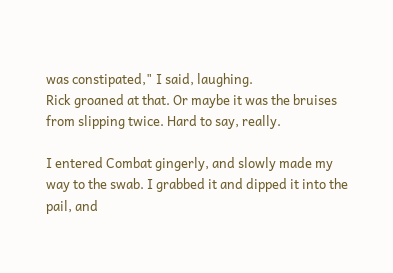was constipated," I said, laughing.
Rick groaned at that. Or maybe it was the bruises from slipping twice. Hard to say, really.

I entered Combat gingerly, and slowly made my way to the swab. I grabbed it and dipped it into the pail, and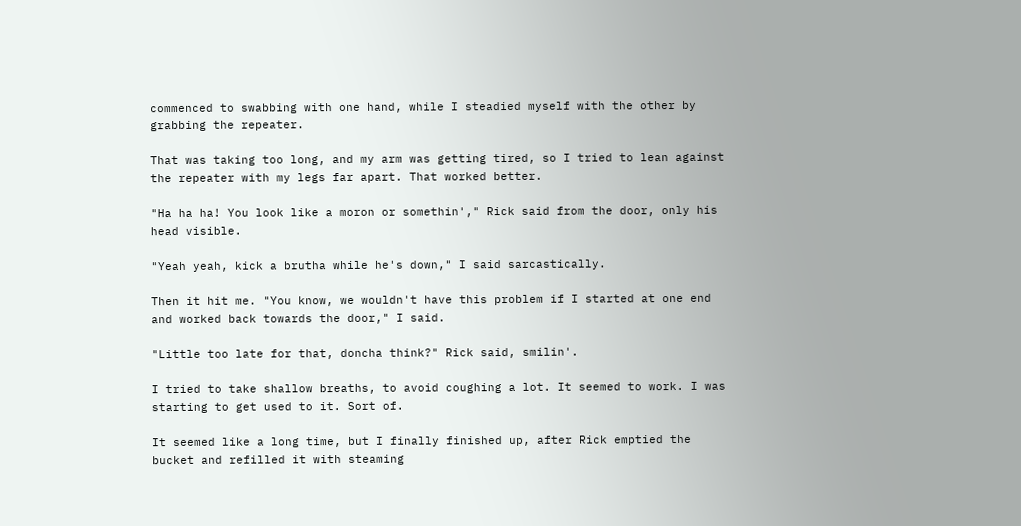commenced to swabbing with one hand, while I steadied myself with the other by grabbing the repeater.

That was taking too long, and my arm was getting tired, so I tried to lean against the repeater with my legs far apart. That worked better.

"Ha ha ha! You look like a moron or somethin'," Rick said from the door, only his head visible.

"Yeah yeah, kick a brutha while he's down," I said sarcastically.

Then it hit me. "You know, we wouldn't have this problem if I started at one end and worked back towards the door," I said.

"Little too late for that, doncha think?" Rick said, smilin'.

I tried to take shallow breaths, to avoid coughing a lot. It seemed to work. I was starting to get used to it. Sort of.

It seemed like a long time, but I finally finished up, after Rick emptied the bucket and refilled it with steaming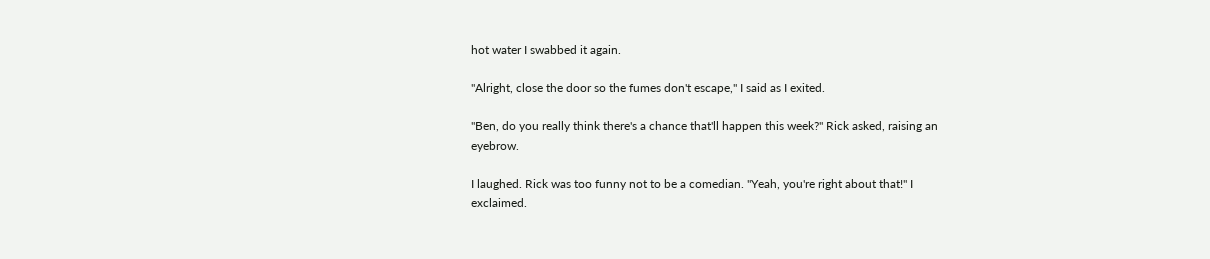hot water I swabbed it again.

"Alright, close the door so the fumes don't escape," I said as I exited.

"Ben, do you really think there's a chance that'll happen this week?" Rick asked, raising an eyebrow.

I laughed. Rick was too funny not to be a comedian. "Yeah, you're right about that!" I exclaimed.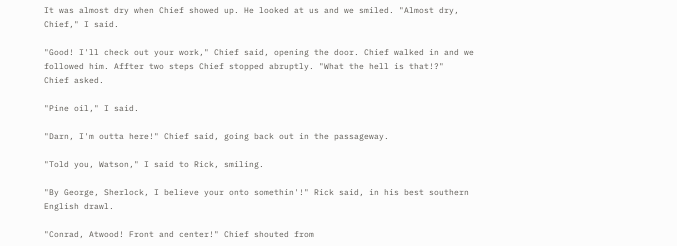It was almost dry when Chief showed up. He looked at us and we smiled. "Almost dry, Chief," I said.

"Good! I'll check out your work," Chief said, opening the door. Chief walked in and we followed him. Affter two steps Chief stopped abruptly. "What the hell is that!?"
Chief asked.

"Pine oil," I said.

"Darn, I'm outta here!" Chief said, going back out in the passageway.

"Told you, Watson," I said to Rick, smiling.

"By George, Sherlock, I believe your onto somethin'!" Rick said, in his best southern English drawl.

"Conrad, Atwood! Front and center!" Chief shouted from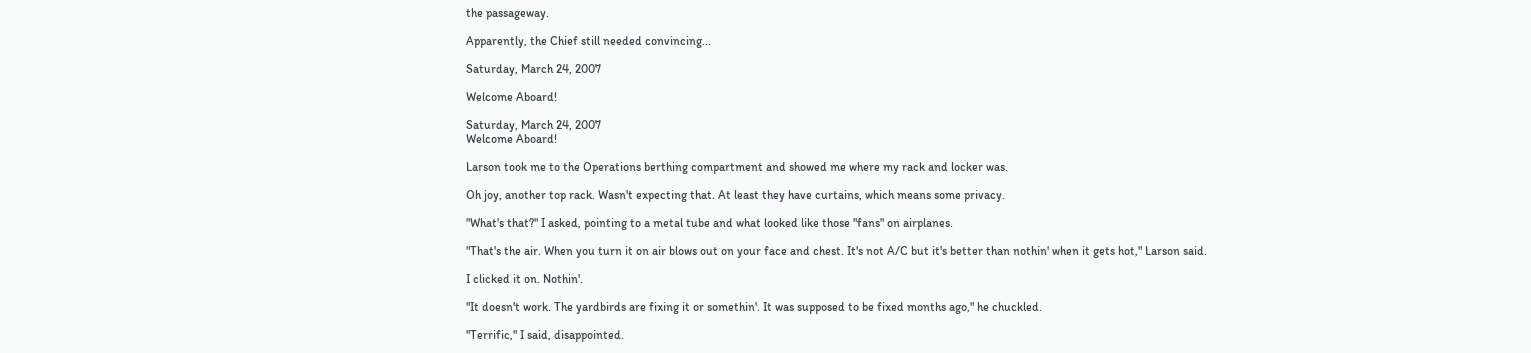the passageway.

Apparently, the Chief still needed convincing...

Saturday, March 24, 2007

Welcome Aboard!

Saturday, March 24, 2007
Welcome Aboard!

Larson took me to the Operations berthing compartment and showed me where my rack and locker was.

Oh joy, another top rack. Wasn't expecting that. At least they have curtains, which means some privacy.

"What's that?" I asked, pointing to a metal tube and what looked like those "fans" on airplanes.

"That's the air. When you turn it on air blows out on your face and chest. It's not A/C but it's better than nothin' when it gets hot," Larson said.

I clicked it on. Nothin'.

"It doesn't work. The yardbirds are fixing it or somethin'. It was supposed to be fixed months ago," he chuckled.

"Terrific," I said, disappointed.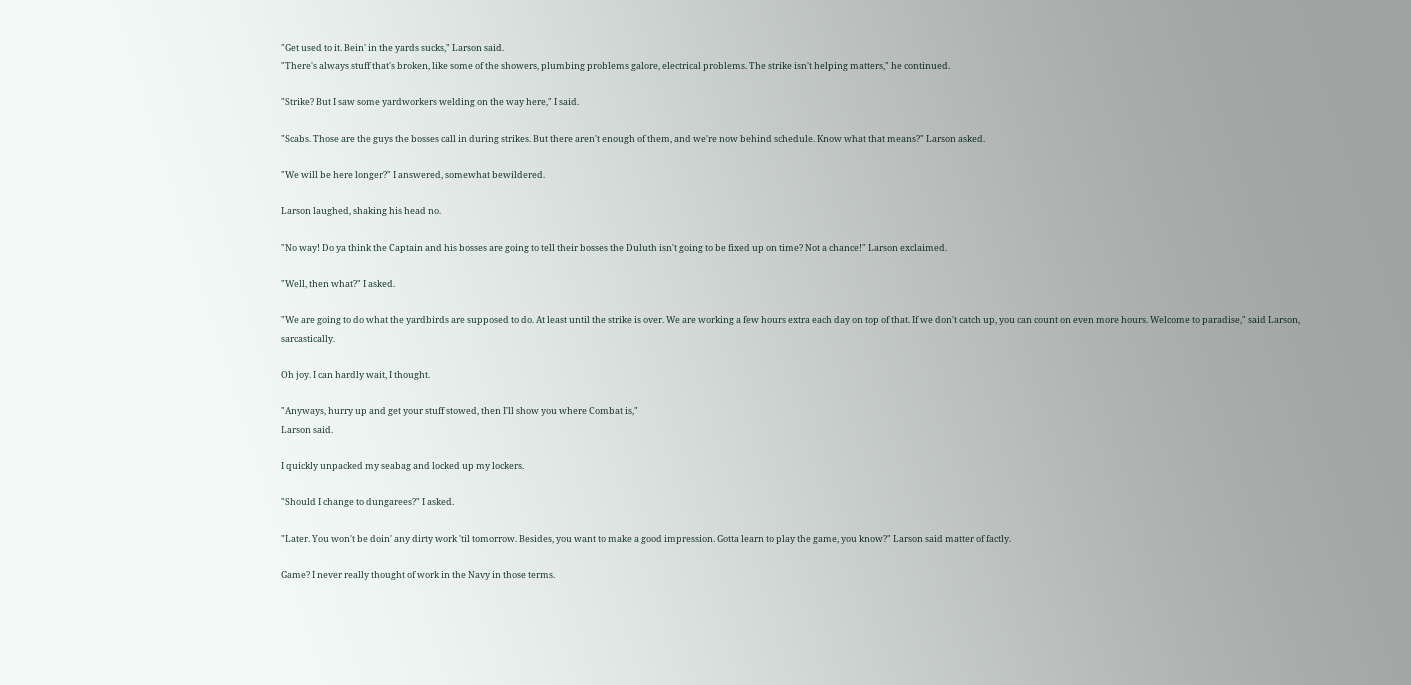"Get used to it. Bein' in the yards sucks," Larson said.
"There's always stuff that's broken, like some of the showers, plumbing problems galore, electrical problems. The strike isn't helping matters," he continued.

"Strike? But I saw some yardworkers welding on the way here," I said.

"Scabs. Those are the guys the bosses call in during strikes. But there aren't enough of them, and we're now behind schedule. Know what that means?" Larson asked.

"We will be here longer?" I answered, somewhat bewildered.

Larson laughed, shaking his head no.

"No way! Do ya think the Captain and his bosses are going to tell their bosses the Duluth isn't going to be fixed up on time? Not a chance!" Larson exclaimed.

"Well, then what?" I asked.

"We are going to do what the yardbirds are supposed to do. At least until the strike is over. We are working a few hours extra each day on top of that. If we don't catch up, you can count on even more hours. Welcome to paradise," said Larson, sarcastically.

Oh joy. I can hardly wait, I thought.

"Anyways, hurry up and get your stuff stowed, then I'll show you where Combat is,"
Larson said.

I quickly unpacked my seabag and locked up my lockers.

"Should I change to dungarees?" I asked.

"Later. You won't be doin' any dirty work 'til tomorrow. Besides, you want to make a good impression. Gotta learn to play the game, you know?" Larson said matter of factly.

Game? I never really thought of work in the Navy in those terms.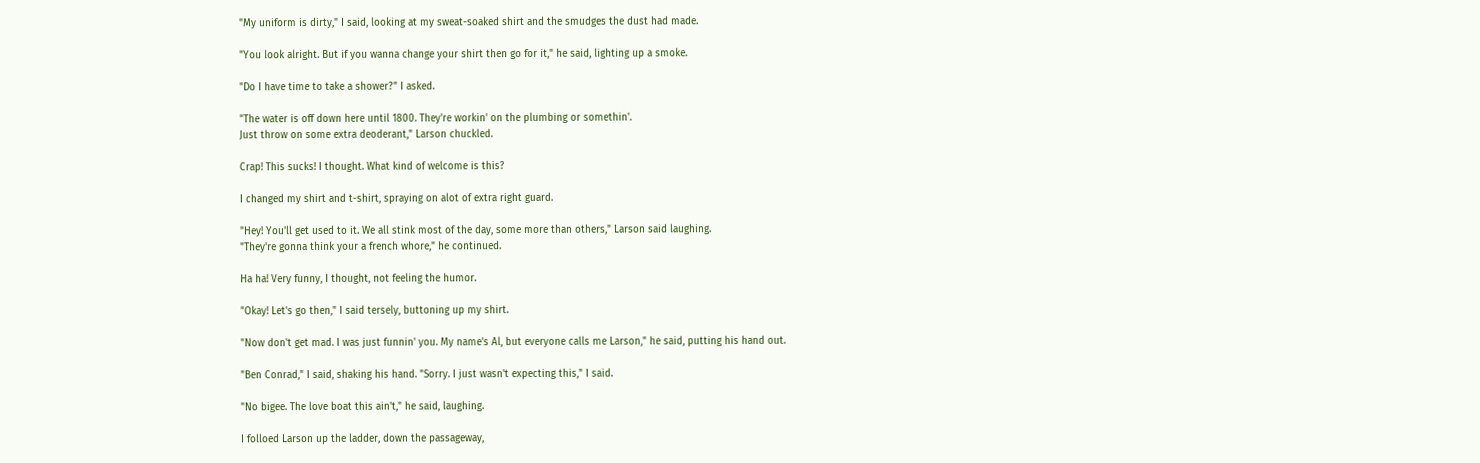"My uniform is dirty," I said, looking at my sweat-soaked shirt and the smudges the dust had made.

"You look alright. But if you wanna change your shirt then go for it," he said, lighting up a smoke.

"Do I have time to take a shower?" I asked.

"The water is off down here until 1800. They're workin' on the plumbing or somethin'.
Just throw on some extra deoderant," Larson chuckled.

Crap! This sucks! I thought. What kind of welcome is this?

I changed my shirt and t-shirt, spraying on alot of extra right guard.

"Hey! You'll get used to it. We all stink most of the day, some more than others," Larson said laughing.
"They're gonna think your a french whore," he continued.

Ha ha! Very funny, I thought, not feeling the humor.

"Okay! Let's go then," I said tersely, buttoning up my shirt.

"Now don't get mad. I was just funnin' you. My name's Al, but everyone calls me Larson," he said, putting his hand out.

"Ben Conrad," I said, shaking his hand. "Sorry. I just wasn't expecting this," I said.

"No bigee. The love boat this ain't," he said, laughing.

I folloed Larson up the ladder, down the passageway,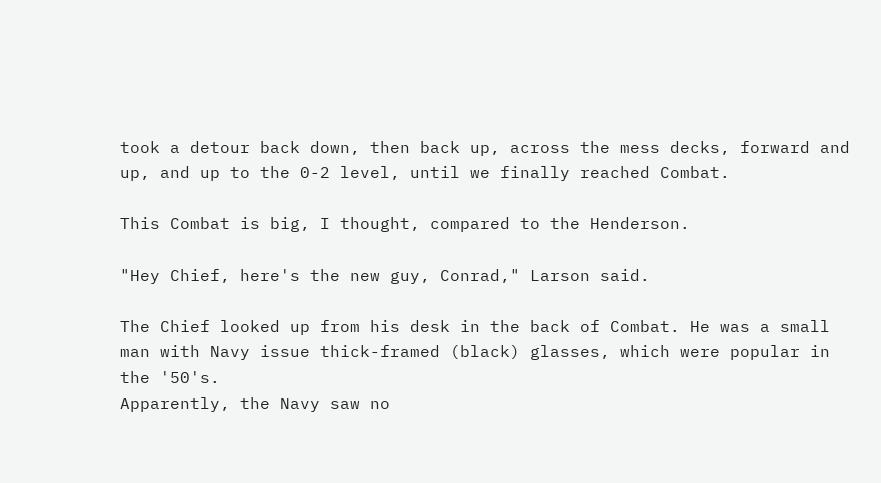took a detour back down, then back up, across the mess decks, forward and up, and up to the 0-2 level, until we finally reached Combat.

This Combat is big, I thought, compared to the Henderson.

"Hey Chief, here's the new guy, Conrad," Larson said.

The Chief looked up from his desk in the back of Combat. He was a small man with Navy issue thick-framed (black) glasses, which were popular in the '50's.
Apparently, the Navy saw no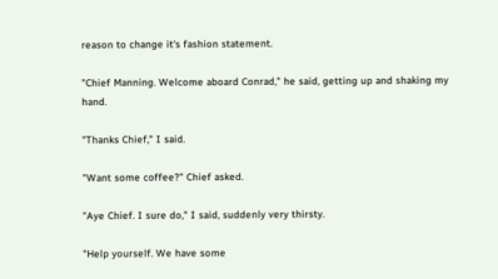reason to change it's fashion statement.

"Chief Manning. Welcome aboard Conrad," he said, getting up and shaking my hand.

"Thanks Chief," I said.

"Want some coffee?" Chief asked.

"Aye Chief. I sure do," I said, suddenly very thirsty.

"Help yourself. We have some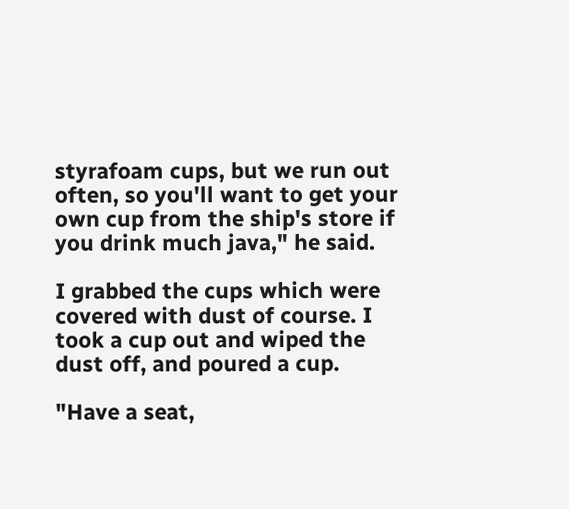styrafoam cups, but we run out often, so you'll want to get your own cup from the ship's store if you drink much java," he said.

I grabbed the cups which were covered with dust of course. I took a cup out and wiped the dust off, and poured a cup.

"Have a seat,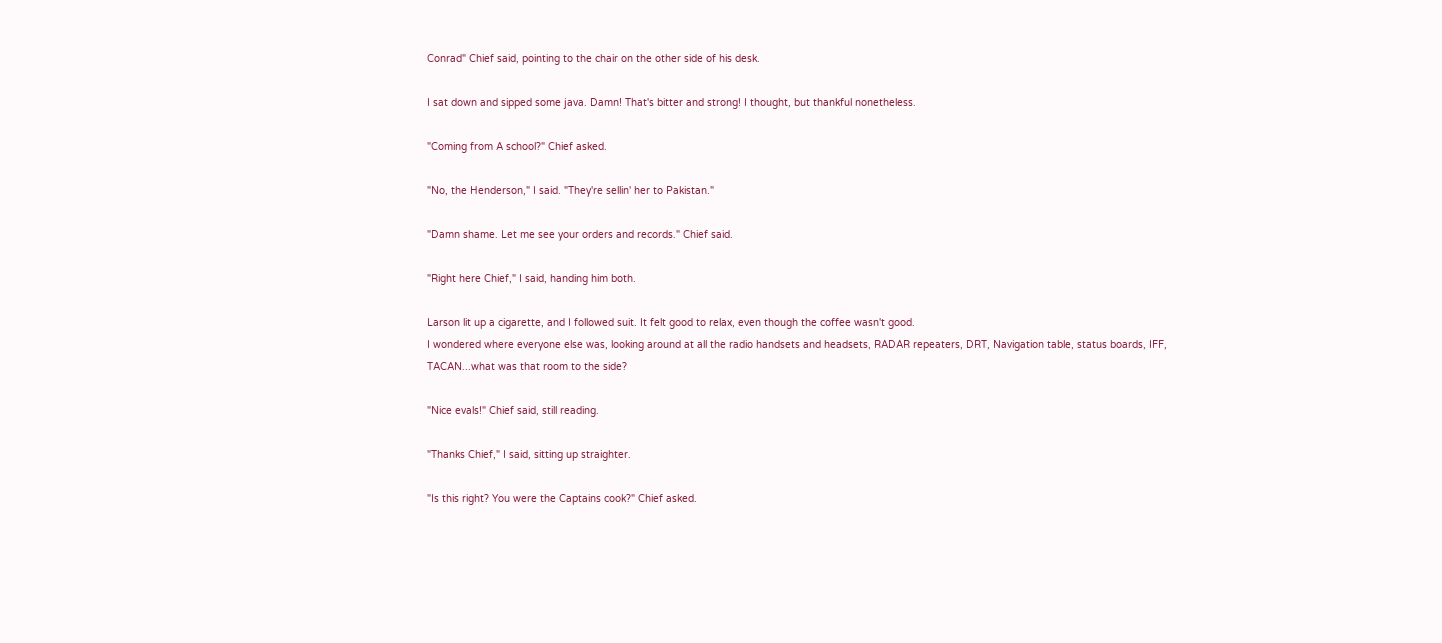Conrad" Chief said, pointing to the chair on the other side of his desk.

I sat down and sipped some java. Damn! That's bitter and strong! I thought, but thankful nonetheless.

"Coming from A school?" Chief asked.

"No, the Henderson," I said. "They're sellin' her to Pakistan."

"Damn shame. Let me see your orders and records." Chief said.

"Right here Chief," I said, handing him both.

Larson lit up a cigarette, and I followed suit. It felt good to relax, even though the coffee wasn't good.
I wondered where everyone else was, looking around at all the radio handsets and headsets, RADAR repeaters, DRT, Navigation table, status boards, IFF, TACAN...what was that room to the side?

"Nice evals!" Chief said, still reading.

"Thanks Chief," I said, sitting up straighter.

"Is this right? You were the Captains cook?" Chief asked.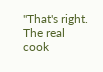"That's right. The real cook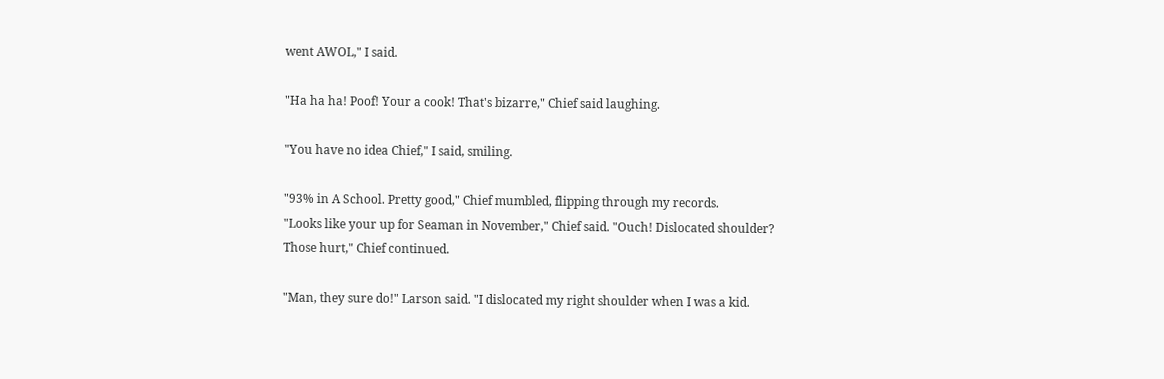went AWOL," I said.

"Ha ha ha! Poof! Your a cook! That's bizarre," Chief said laughing.

"You have no idea Chief," I said, smiling.

"93% in A School. Pretty good," Chief mumbled, flipping through my records.
"Looks like your up for Seaman in November," Chief said. "Ouch! Dislocated shoulder?
Those hurt," Chief continued.

"Man, they sure do!" Larson said. "I dislocated my right shoulder when I was a kid.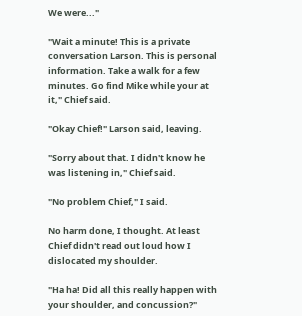We were..."

"Wait a minute! This is a private conversation Larson. This is personal information. Take a walk for a few minutes. Go find Mike while your at it," Chief said.

"Okay Chief!" Larson said, leaving.

"Sorry about that. I didn't know he was listening in," Chief said.

"No problem Chief," I said.

No harm done, I thought. At least Chief didn't read out loud how I dislocated my shoulder.

"Ha ha! Did all this really happen with your shoulder, and concussion?"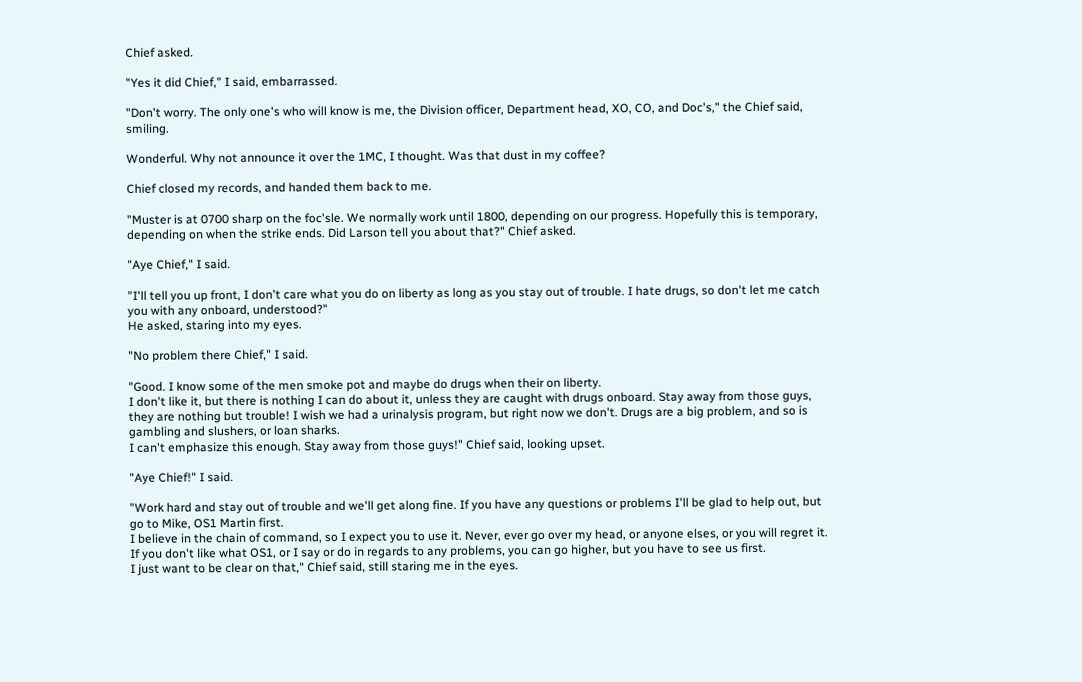Chief asked.

"Yes it did Chief," I said, embarrassed.

"Don't worry. The only one's who will know is me, the Division officer, Department head, XO, CO, and Doc's," the Chief said, smiling.

Wonderful. Why not announce it over the 1MC, I thought. Was that dust in my coffee?

Chief closed my records, and handed them back to me.

"Muster is at 0700 sharp on the foc'sle. We normally work until 1800, depending on our progress. Hopefully this is temporary, depending on when the strike ends. Did Larson tell you about that?" Chief asked.

"Aye Chief," I said.

"I'll tell you up front, I don't care what you do on liberty as long as you stay out of trouble. I hate drugs, so don't let me catch you with any onboard, understood?"
He asked, staring into my eyes.

"No problem there Chief," I said.

"Good. I know some of the men smoke pot and maybe do drugs when their on liberty.
I don't like it, but there is nothing I can do about it, unless they are caught with drugs onboard. Stay away from those guys, they are nothing but trouble! I wish we had a urinalysis program, but right now we don't. Drugs are a big problem, and so is gambling and slushers, or loan sharks.
I can't emphasize this enough. Stay away from those guys!" Chief said, looking upset.

"Aye Chief!" I said.

"Work hard and stay out of trouble and we'll get along fine. If you have any questions or problems I'll be glad to help out, but go to Mike, OS1 Martin first.
I believe in the chain of command, so I expect you to use it. Never, ever go over my head, or anyone elses, or you will regret it. If you don't like what OS1, or I say or do in regards to any problems, you can go higher, but you have to see us first.
I just want to be clear on that," Chief said, still staring me in the eyes.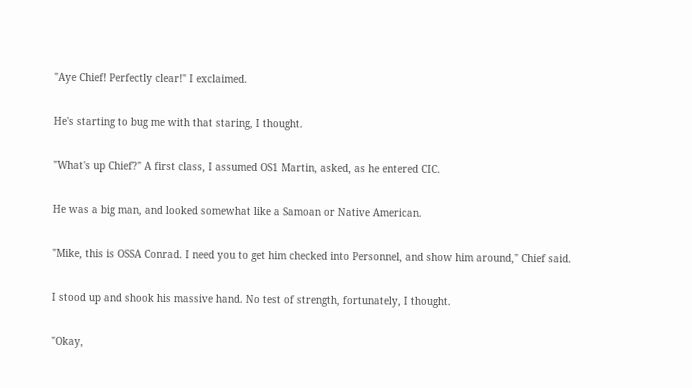"Aye Chief! Perfectly clear!" I exclaimed.

He's starting to bug me with that staring, I thought.

"What's up Chief?" A first class, I assumed OS1 Martin, asked, as he entered CIC.

He was a big man, and looked somewhat like a Samoan or Native American.

"Mike, this is OSSA Conrad. I need you to get him checked into Personnel, and show him around," Chief said.

I stood up and shook his massive hand. No test of strength, fortunately, I thought.

"Okay,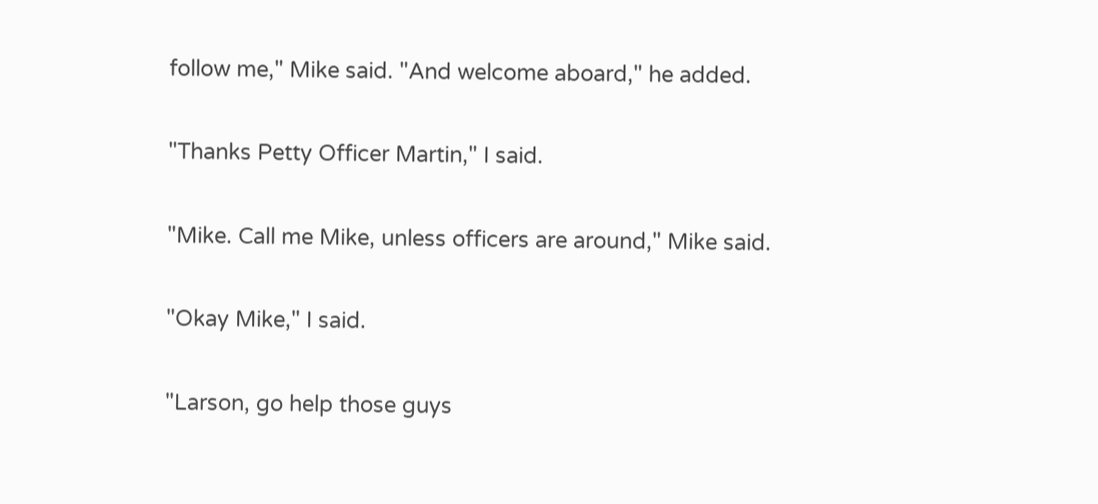follow me," Mike said. "And welcome aboard," he added.

"Thanks Petty Officer Martin," I said.

"Mike. Call me Mike, unless officers are around," Mike said.

"Okay Mike," I said.

"Larson, go help those guys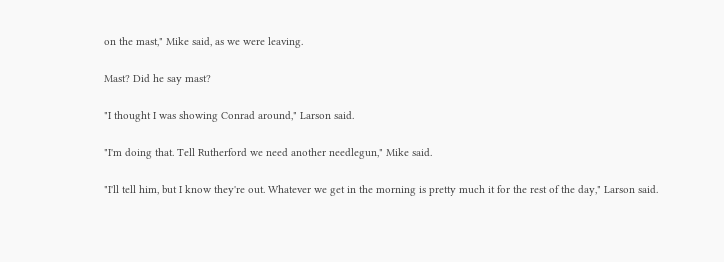on the mast," Mike said, as we were leaving.

Mast? Did he say mast?

"I thought I was showing Conrad around," Larson said.

"I'm doing that. Tell Rutherford we need another needlegun," Mike said.

"I'll tell him, but I know they're out. Whatever we get in the morning is pretty much it for the rest of the day," Larson said.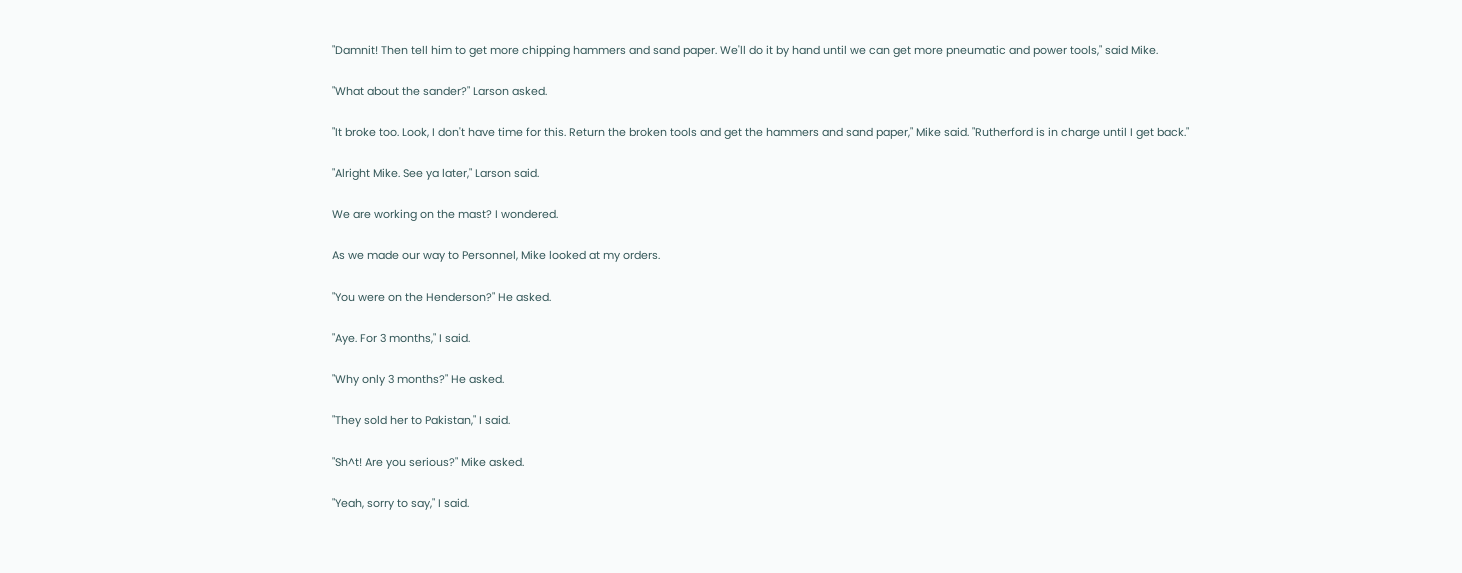"Damnit! Then tell him to get more chipping hammers and sand paper. We'll do it by hand until we can get more pneumatic and power tools," said Mike.

"What about the sander?" Larson asked.

"It broke too. Look, I don't have time for this. Return the broken tools and get the hammers and sand paper," Mike said. "Rutherford is in charge until I get back."

"Alright Mike. See ya later," Larson said.

We are working on the mast? I wondered.

As we made our way to Personnel, Mike looked at my orders.

"You were on the Henderson?" He asked.

"Aye. For 3 months," I said.

"Why only 3 months?" He asked.

"They sold her to Pakistan," I said.

"Sh^t! Are you serious?" Mike asked.

"Yeah, sorry to say," I said.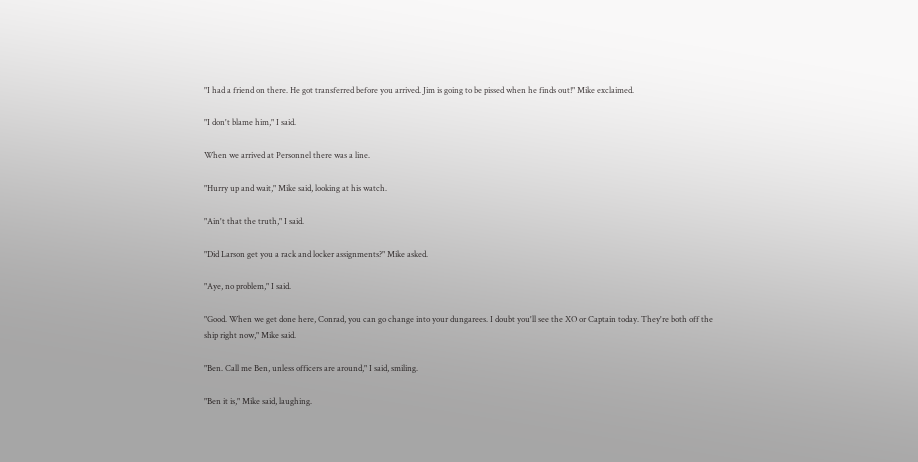"I had a friend on there. He got transferred before you arrived. Jim is going to be pissed when he finds out!" Mike exclaimed.

"I don't blame him," I said.

When we arrived at Personnel there was a line.

"Hurry up and wait," Mike said, looking at his watch.

"Ain't that the truth," I said.

"Did Larson get you a rack and locker assignments?" Mike asked.

"Aye, no problem," I said.

"Good. When we get done here, Conrad, you can go change into your dungarees. I doubt you'll see the XO or Captain today. They're both off the ship right now," Mike said.

"Ben. Call me Ben, unless officers are around," I said, smiling.

"Ben it is," Mike said, laughing.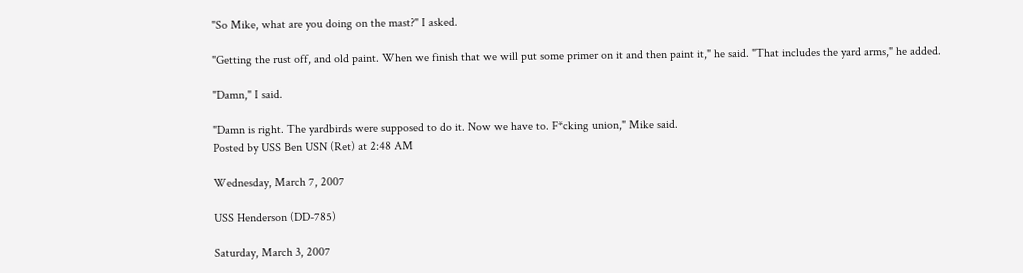"So Mike, what are you doing on the mast?" I asked.

"Getting the rust off, and old paint. When we finish that we will put some primer on it and then paint it," he said. "That includes the yard arms," he added.

"Damn," I said.

"Damn is right. The yardbirds were supposed to do it. Now we have to. F*cking union," Mike said.
Posted by USS Ben USN (Ret) at 2:48 AM

Wednesday, March 7, 2007

USS Henderson (DD-785)

Saturday, March 3, 2007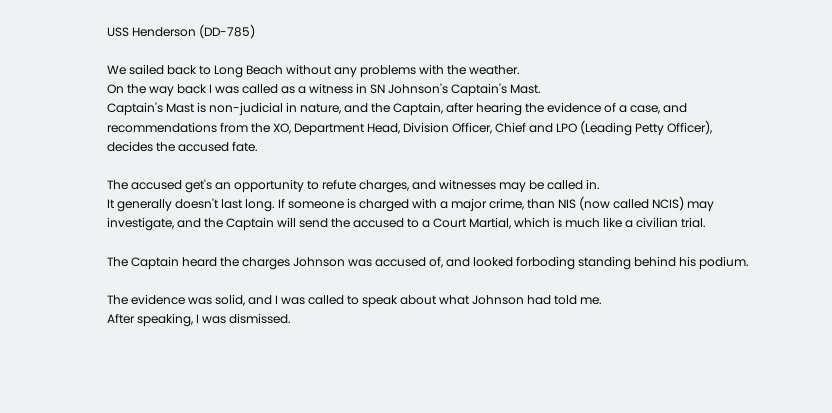USS Henderson (DD-785)

We sailed back to Long Beach without any problems with the weather.
On the way back I was called as a witness in SN Johnson's Captain's Mast.
Captain's Mast is non-judicial in nature, and the Captain, after hearing the evidence of a case, and recommendations from the XO, Department Head, Division Officer, Chief and LPO (Leading Petty Officer), decides the accused fate.

The accused get's an opportunity to refute charges, and witnesses may be called in.
It generally doesn't last long. If someone is charged with a major crime, than NIS (now called NCIS) may investigate, and the Captain will send the accused to a Court Martial, which is much like a civilian trial.

The Captain heard the charges Johnson was accused of, and looked forboding standing behind his podium.

The evidence was solid, and I was called to speak about what Johnson had told me.
After speaking, I was dismissed.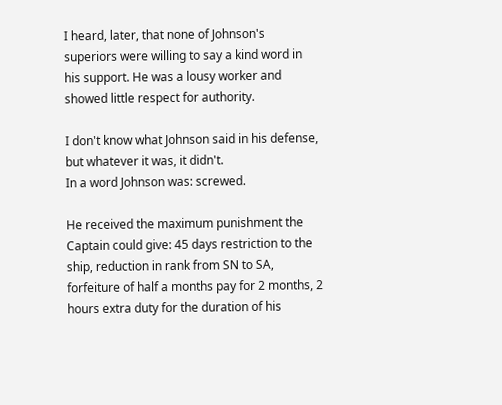I heard, later, that none of Johnson's superiors were willing to say a kind word in his support. He was a lousy worker and showed little respect for authority.

I don't know what Johnson said in his defense, but whatever it was, it didn't.
In a word Johnson was: screwed.

He received the maximum punishment the Captain could give: 45 days restriction to the ship, reduction in rank from SN to SA, forfeiture of half a months pay for 2 months, 2 hours extra duty for the duration of his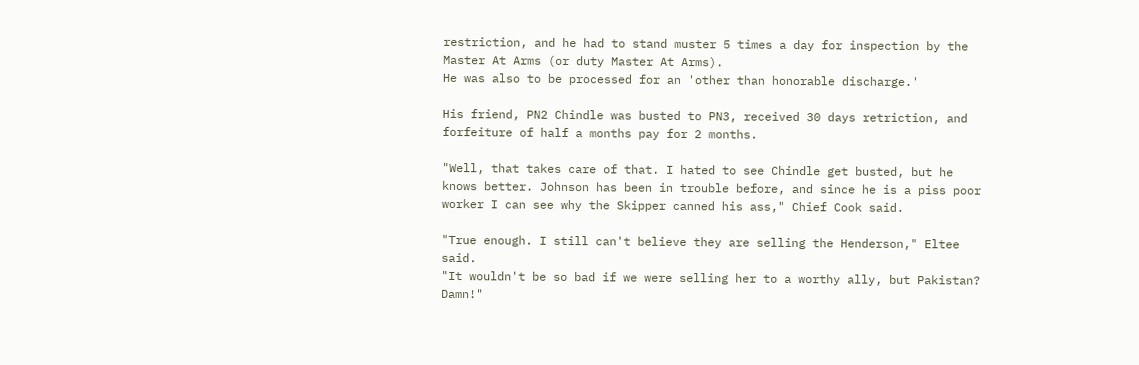restriction, and he had to stand muster 5 times a day for inspection by the Master At Arms (or duty Master At Arms).
He was also to be processed for an 'other than honorable discharge.'

His friend, PN2 Chindle was busted to PN3, received 30 days retriction, and forfeiture of half a months pay for 2 months.

"Well, that takes care of that. I hated to see Chindle get busted, but he knows better. Johnson has been in trouble before, and since he is a piss poor worker I can see why the Skipper canned his ass," Chief Cook said.

"True enough. I still can't believe they are selling the Henderson," Eltee said.
"It wouldn't be so bad if we were selling her to a worthy ally, but Pakistan? Damn!"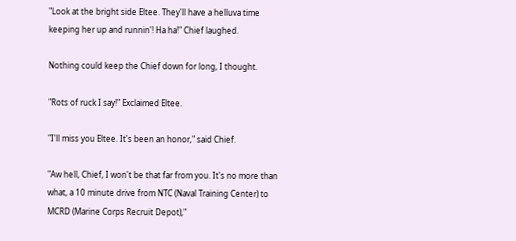"Look at the bright side Eltee. They'll have a helluva time keeping her up and runnin'! Ha ha!" Chief laughed.

Nothing could keep the Chief down for long, I thought.

"Rots of ruck I say!" Exclaimed Eltee.

"I'll miss you Eltee. It's been an honor," said Chief.

"Aw hell, Chief, I won't be that far from you. It's no more than what, a 10 minute drive from NTC (Naval Training Center) to MCRD (Marine Corps Recruit Depot),"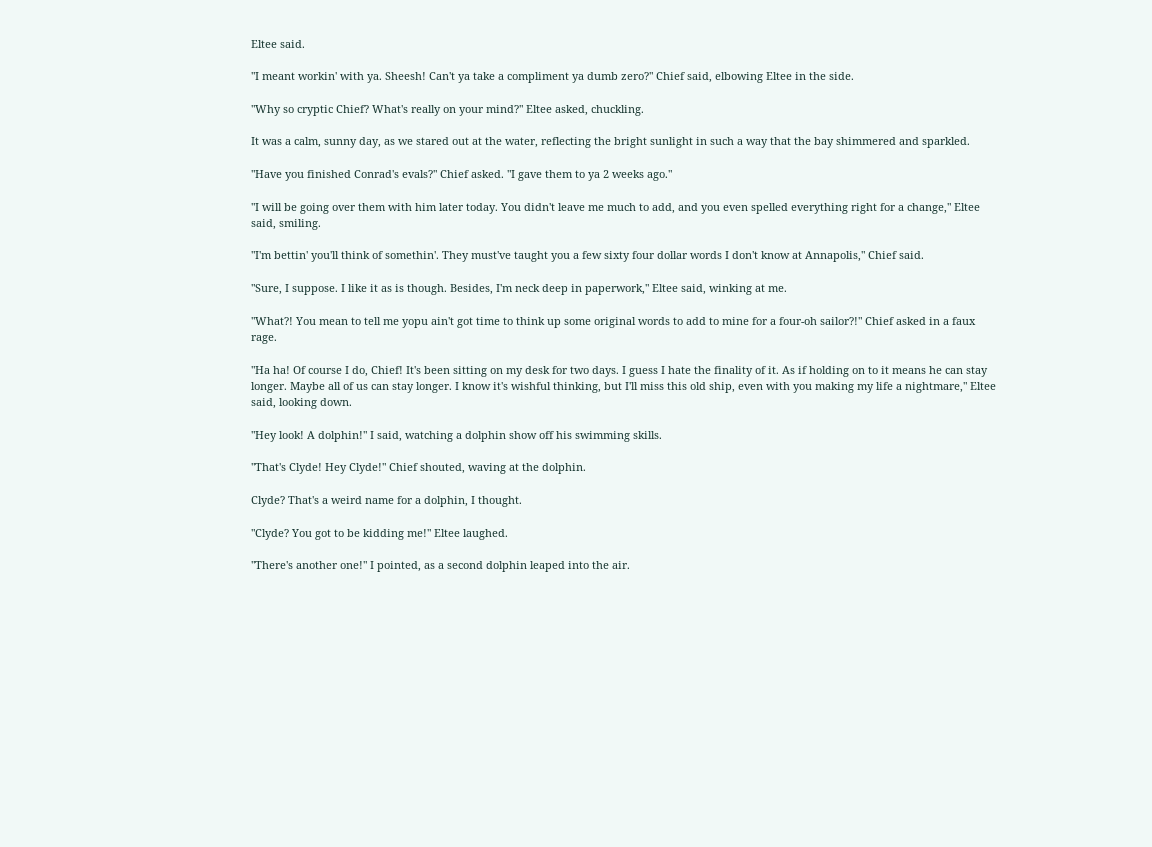Eltee said.

"I meant workin' with ya. Sheesh! Can't ya take a compliment ya dumb zero?" Chief said, elbowing Eltee in the side.

"Why so cryptic Chief? What's really on your mind?" Eltee asked, chuckling.

It was a calm, sunny day, as we stared out at the water, reflecting the bright sunlight in such a way that the bay shimmered and sparkled.

"Have you finished Conrad's evals?" Chief asked. "I gave them to ya 2 weeks ago."

"I will be going over them with him later today. You didn't leave me much to add, and you even spelled everything right for a change," Eltee said, smiling.

"I'm bettin' you'll think of somethin'. They must've taught you a few sixty four dollar words I don't know at Annapolis," Chief said.

"Sure, I suppose. I like it as is though. Besides, I'm neck deep in paperwork," Eltee said, winking at me.

"What?! You mean to tell me yopu ain't got time to think up some original words to add to mine for a four-oh sailor?!" Chief asked in a faux rage.

"Ha ha! Of course I do, Chief! It's been sitting on my desk for two days. I guess I hate the finality of it. As if holding on to it means he can stay longer. Maybe all of us can stay longer. I know it's wishful thinking, but I'll miss this old ship, even with you making my life a nightmare," Eltee said, looking down.

"Hey look! A dolphin!" I said, watching a dolphin show off his swimming skills.

"That's Clyde! Hey Clyde!" Chief shouted, waving at the dolphin.

Clyde? That's a weird name for a dolphin, I thought.

"Clyde? You got to be kidding me!" Eltee laughed.

"There's another one!" I pointed, as a second dolphin leaped into the air.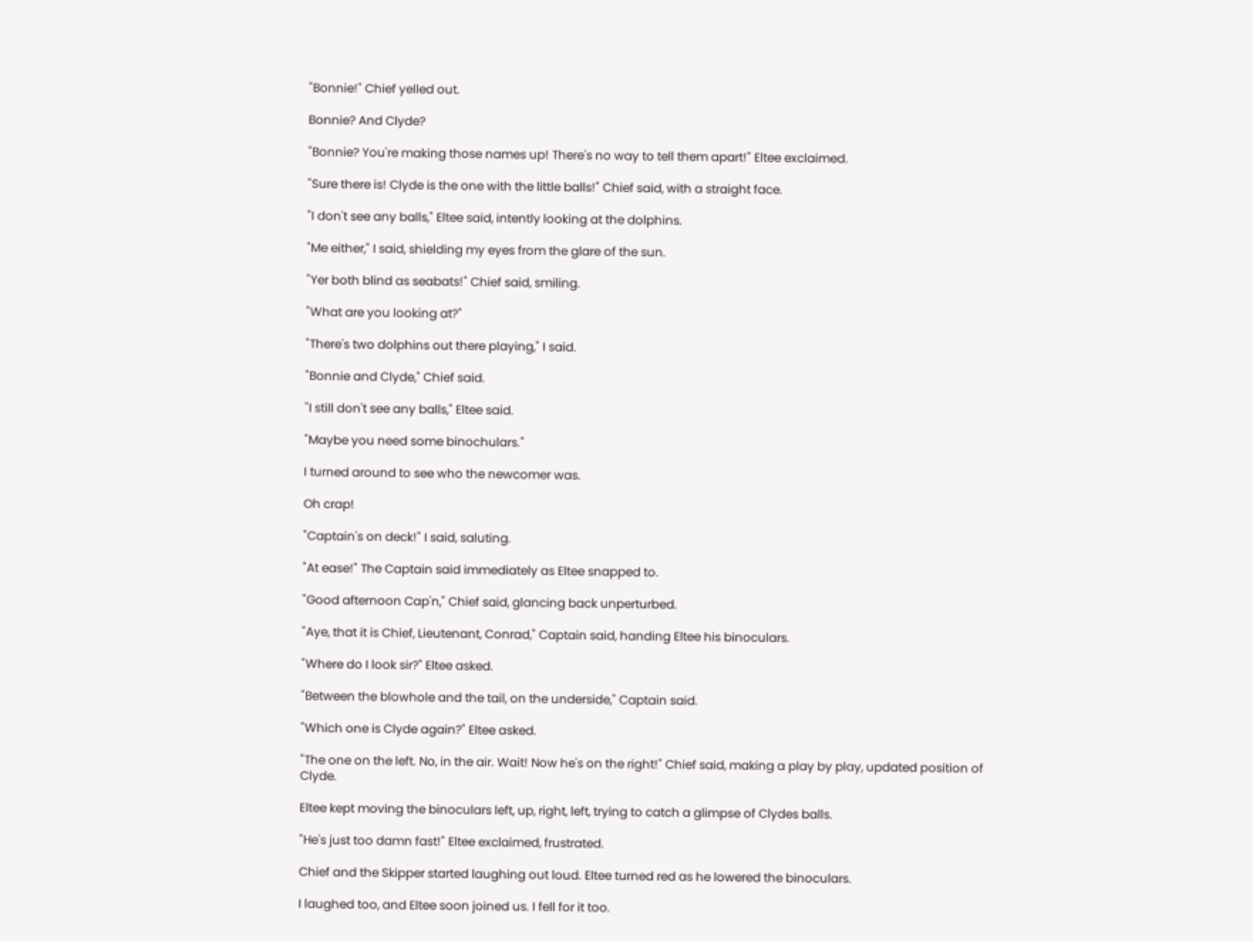"Bonnie!" Chief yelled out.

Bonnie? And Clyde?

"Bonnie? You're making those names up! There's no way to tell them apart!" Eltee exclaimed.

"Sure there is! Clyde is the one with the little balls!" Chief said, with a straight face.

"I don't see any balls," Eltee said, intently looking at the dolphins.

"Me either," I said, shielding my eyes from the glare of the sun.

"Yer both blind as seabats!" Chief said, smiling.

"What are you looking at?"

"There's two dolphins out there playing," I said.

"Bonnie and Clyde," Chief said.

"I still don't see any balls," Eltee said.

"Maybe you need some binochulars."

I turned around to see who the newcomer was.

Oh crap!

"Captain's on deck!" I said, saluting.

"At ease!" The Captain said immediately as Eltee snapped to.

"Good afternoon Cap'n," Chief said, glancing back unperturbed.

"Aye, that it is Chief, Lieutenant, Conrad," Captain said, handing Eltee his binoculars.

"Where do I look sir?" Eltee asked.

"Between the blowhole and the tail, on the underside," Captain said.

"Which one is Clyde again?" Eltee asked.

"The one on the left. No, in the air. Wait! Now he's on the right!" Chief said, making a play by play, updated position of Clyde.

Eltee kept moving the binoculars left, up, right, left, trying to catch a glimpse of Clydes balls.

"He's just too damn fast!" Eltee exclaimed, frustrated.

Chief and the Skipper started laughing out loud. Eltee turned red as he lowered the binoculars.

I laughed too, and Eltee soon joined us. I fell for it too.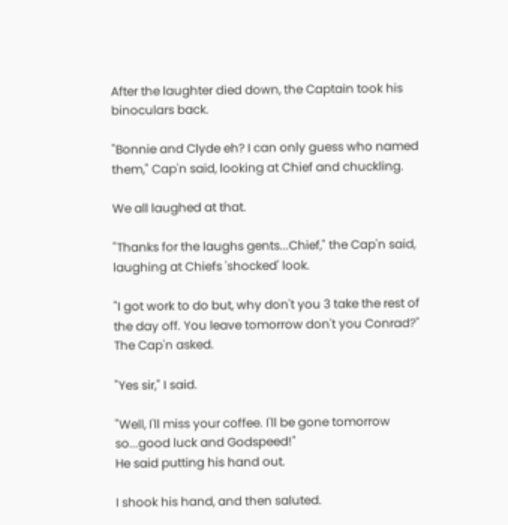After the laughter died down, the Captain took his binoculars back.

"Bonnie and Clyde eh? I can only guess who named them," Cap'n said, looking at Chief and chuckling.

We all laughed at that.

"Thanks for the laughs gents...Chief," the Cap'n said, laughing at Chiefs 'shocked' look.

"I got work to do but, why don't you 3 take the rest of the day off. You leave tomorrow don't you Conrad?" The Cap'n asked.

"Yes sir," I said.

"Well, I'll miss your coffee. I'll be gone tomorrow so...good luck and Godspeed!"
He said putting his hand out.

I shook his hand, and then saluted.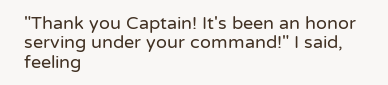"Thank you Captain! It's been an honor serving under your command!" I said, feeling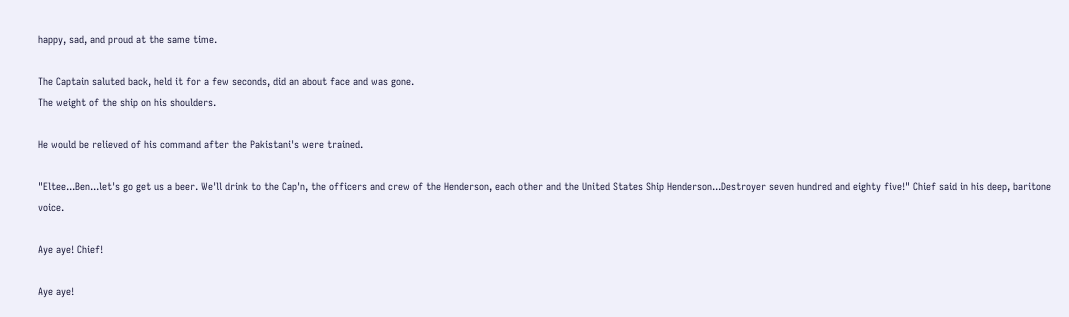happy, sad, and proud at the same time.

The Captain saluted back, held it for a few seconds, did an about face and was gone.
The weight of the ship on his shoulders.

He would be relieved of his command after the Pakistani's were trained.

"Eltee...Ben...let's go get us a beer. We'll drink to the Cap'n, the officers and crew of the Henderson, each other and the United States Ship Henderson...Destroyer seven hundred and eighty five!" Chief said in his deep, baritone voice.

Aye aye! Chief!

Aye aye!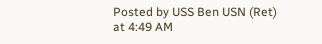Posted by USS Ben USN (Ret) at 4:49 AM